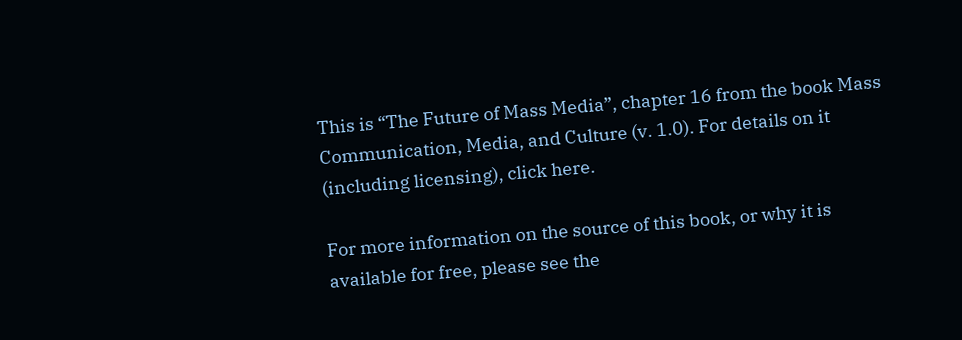This is “The Future of Mass Media”, chapter 16 from the book Mass Communication, Media, and Culture (v. 1.0). For details on it (including licensing), click here.

For more information on the source of this book, or why it is available for free, please see the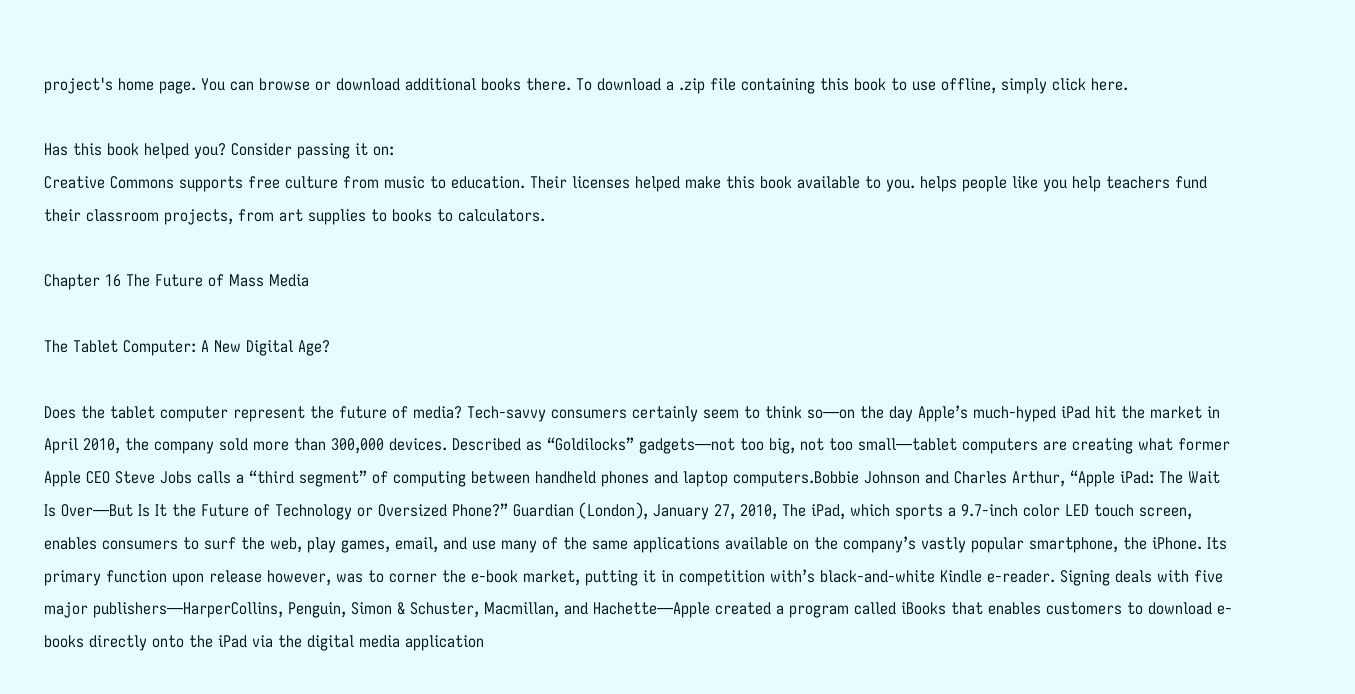project's home page. You can browse or download additional books there. To download a .zip file containing this book to use offline, simply click here.

Has this book helped you? Consider passing it on:
Creative Commons supports free culture from music to education. Their licenses helped make this book available to you. helps people like you help teachers fund their classroom projects, from art supplies to books to calculators.

Chapter 16 The Future of Mass Media

The Tablet Computer: A New Digital Age?

Does the tablet computer represent the future of media? Tech-savvy consumers certainly seem to think so—on the day Apple’s much-hyped iPad hit the market in April 2010, the company sold more than 300,000 devices. Described as “Goldilocks” gadgets—not too big, not too small—tablet computers are creating what former Apple CEO Steve Jobs calls a “third segment” of computing between handheld phones and laptop computers.Bobbie Johnson and Charles Arthur, “Apple iPad: The Wait Is Over—But Is It the Future of Technology or Oversized Phone?” Guardian (London), January 27, 2010, The iPad, which sports a 9.7-inch color LED touch screen, enables consumers to surf the web, play games, email, and use many of the same applications available on the company’s vastly popular smartphone, the iPhone. Its primary function upon release however, was to corner the e-book market, putting it in competition with’s black-and-white Kindle e-reader. Signing deals with five major publishers—HarperCollins, Penguin, Simon & Schuster, Macmillan, and Hachette—Apple created a program called iBooks that enables customers to download e-books directly onto the iPad via the digital media application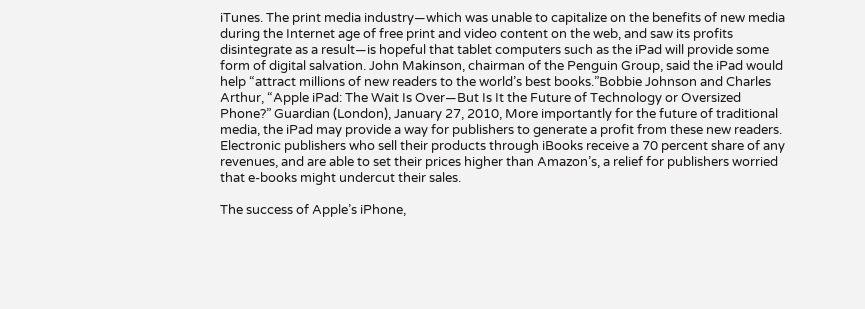iTunes. The print media industry—which was unable to capitalize on the benefits of new media during the Internet age of free print and video content on the web, and saw its profits disintegrate as a result—is hopeful that tablet computers such as the iPad will provide some form of digital salvation. John Makinson, chairman of the Penguin Group, said the iPad would help “attract millions of new readers to the world’s best books.”Bobbie Johnson and Charles Arthur, “Apple iPad: The Wait Is Over—But Is It the Future of Technology or Oversized Phone?” Guardian (London), January 27, 2010, More importantly for the future of traditional media, the iPad may provide a way for publishers to generate a profit from these new readers. Electronic publishers who sell their products through iBooks receive a 70 percent share of any revenues, and are able to set their prices higher than Amazon’s, a relief for publishers worried that e-books might undercut their sales.

The success of Apple’s iPhone,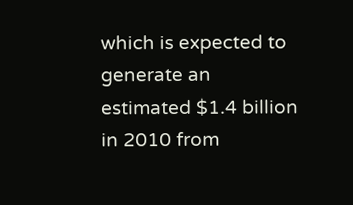which is expected to generate an estimated $1.4 billion in 2010 from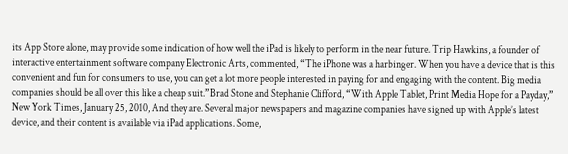its App Store alone, may provide some indication of how well the iPad is likely to perform in the near future. Trip Hawkins, a founder of interactive entertainment software company Electronic Arts, commented, “The iPhone was a harbinger. When you have a device that is this convenient and fun for consumers to use, you can get a lot more people interested in paying for and engaging with the content. Big media companies should be all over this like a cheap suit.”Brad Stone and Stephanie Clifford, “With Apple Tablet, Print Media Hope for a Payday,” New York Times, January 25, 2010, And they are. Several major newspapers and magazine companies have signed up with Apple’s latest device, and their content is available via iPad applications. Some,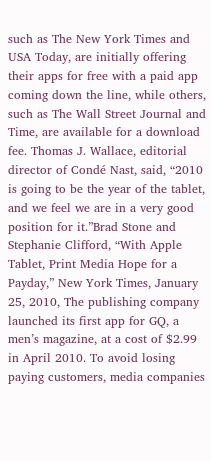such as The New York Times and USA Today, are initially offering their apps for free with a paid app coming down the line, while others, such as The Wall Street Journal and Time, are available for a download fee. Thomas J. Wallace, editorial director of Condé Nast, said, “2010 is going to be the year of the tablet, and we feel we are in a very good position for it.”Brad Stone and Stephanie Clifford, “With Apple Tablet, Print Media Hope for a Payday,” New York Times, January 25, 2010, The publishing company launched its first app for GQ, a men’s magazine, at a cost of $2.99 in April 2010. To avoid losing paying customers, media companies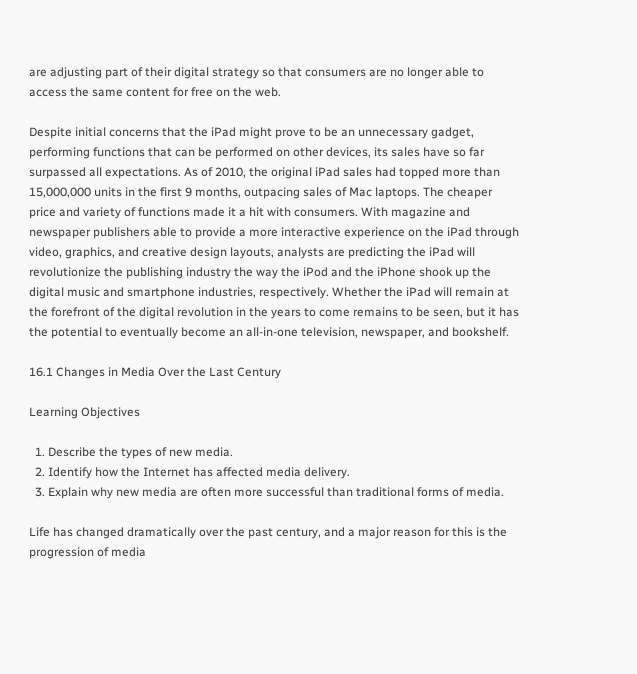are adjusting part of their digital strategy so that consumers are no longer able to access the same content for free on the web.

Despite initial concerns that the iPad might prove to be an unnecessary gadget, performing functions that can be performed on other devices, its sales have so far surpassed all expectations. As of 2010, the original iPad sales had topped more than 15,000,000 units in the first 9 months, outpacing sales of Mac laptops. The cheaper price and variety of functions made it a hit with consumers. With magazine and newspaper publishers able to provide a more interactive experience on the iPad through video, graphics, and creative design layouts, analysts are predicting the iPad will revolutionize the publishing industry the way the iPod and the iPhone shook up the digital music and smartphone industries, respectively. Whether the iPad will remain at the forefront of the digital revolution in the years to come remains to be seen, but it has the potential to eventually become an all-in-one television, newspaper, and bookshelf.

16.1 Changes in Media Over the Last Century

Learning Objectives

  1. Describe the types of new media.
  2. Identify how the Internet has affected media delivery.
  3. Explain why new media are often more successful than traditional forms of media.

Life has changed dramatically over the past century, and a major reason for this is the progression of media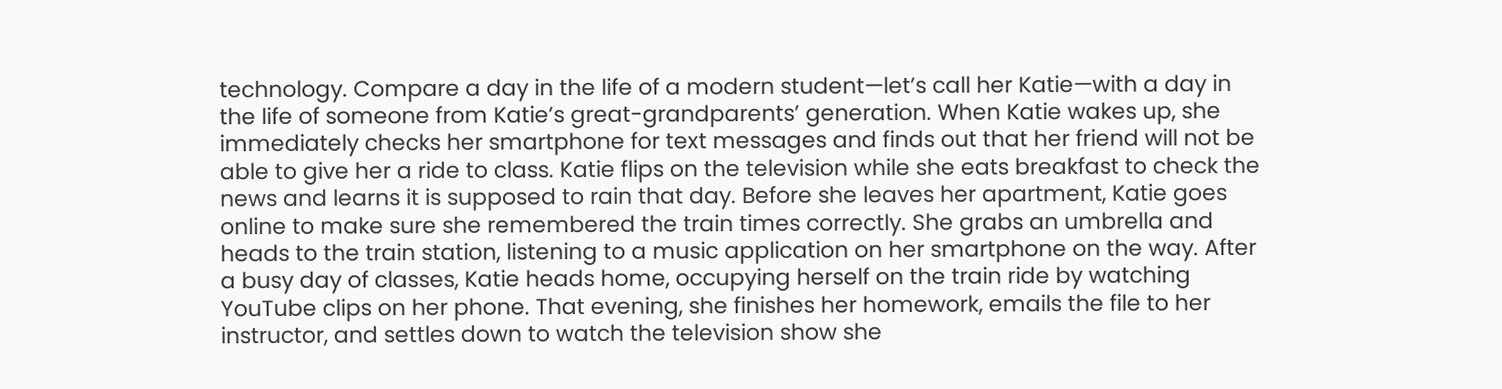technology. Compare a day in the life of a modern student—let’s call her Katie—with a day in the life of someone from Katie’s great-grandparents’ generation. When Katie wakes up, she immediately checks her smartphone for text messages and finds out that her friend will not be able to give her a ride to class. Katie flips on the television while she eats breakfast to check the news and learns it is supposed to rain that day. Before she leaves her apartment, Katie goes online to make sure she remembered the train times correctly. She grabs an umbrella and heads to the train station, listening to a music application on her smartphone on the way. After a busy day of classes, Katie heads home, occupying herself on the train ride by watching YouTube clips on her phone. That evening, she finishes her homework, emails the file to her instructor, and settles down to watch the television show she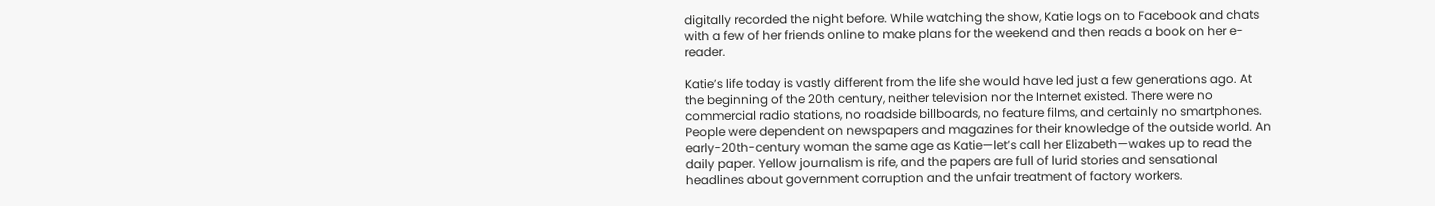digitally recorded the night before. While watching the show, Katie logs on to Facebook and chats with a few of her friends online to make plans for the weekend and then reads a book on her e-reader.

Katie’s life today is vastly different from the life she would have led just a few generations ago. At the beginning of the 20th century, neither television nor the Internet existed. There were no commercial radio stations, no roadside billboards, no feature films, and certainly no smartphones. People were dependent on newspapers and magazines for their knowledge of the outside world. An early-20th-century woman the same age as Katie—let’s call her Elizabeth—wakes up to read the daily paper. Yellow journalism is rife, and the papers are full of lurid stories and sensational headlines about government corruption and the unfair treatment of factory workers.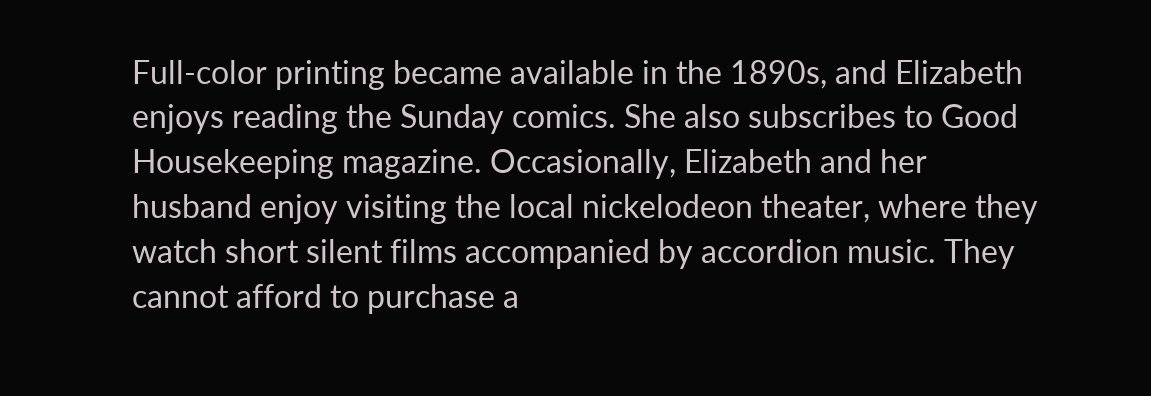Full-color printing became available in the 1890s, and Elizabeth enjoys reading the Sunday comics. She also subscribes to Good Housekeeping magazine. Occasionally, Elizabeth and her husband enjoy visiting the local nickelodeon theater, where they watch short silent films accompanied by accordion music. They cannot afford to purchase a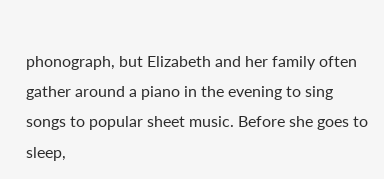phonograph, but Elizabeth and her family often gather around a piano in the evening to sing songs to popular sheet music. Before she goes to sleep,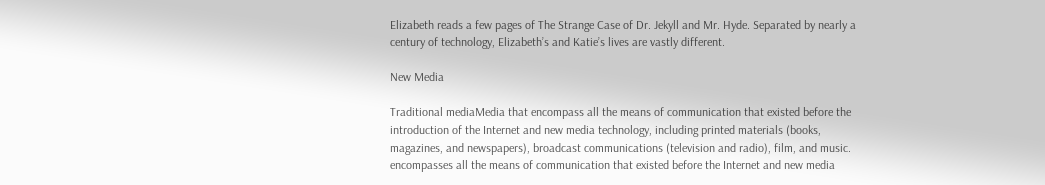Elizabeth reads a few pages of The Strange Case of Dr. Jekyll and Mr. Hyde. Separated by nearly a century of technology, Elizabeth’s and Katie’s lives are vastly different.

New Media

Traditional mediaMedia that encompass all the means of communication that existed before the introduction of the Internet and new media technology, including printed materials (books, magazines, and newspapers), broadcast communications (television and radio), film, and music. encompasses all the means of communication that existed before the Internet and new media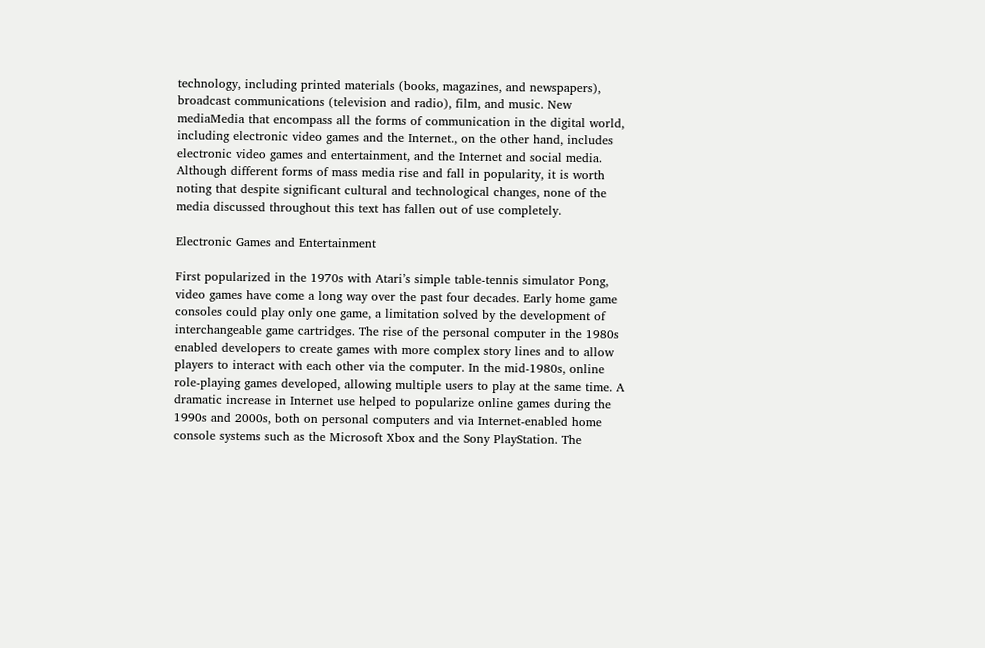technology, including printed materials (books, magazines, and newspapers), broadcast communications (television and radio), film, and music. New mediaMedia that encompass all the forms of communication in the digital world, including electronic video games and the Internet., on the other hand, includes electronic video games and entertainment, and the Internet and social media. Although different forms of mass media rise and fall in popularity, it is worth noting that despite significant cultural and technological changes, none of the media discussed throughout this text has fallen out of use completely.

Electronic Games and Entertainment

First popularized in the 1970s with Atari’s simple table-tennis simulator Pong, video games have come a long way over the past four decades. Early home game consoles could play only one game, a limitation solved by the development of interchangeable game cartridges. The rise of the personal computer in the 1980s enabled developers to create games with more complex story lines and to allow players to interact with each other via the computer. In the mid-1980s, online role-playing games developed, allowing multiple users to play at the same time. A dramatic increase in Internet use helped to popularize online games during the 1990s and 2000s, both on personal computers and via Internet-enabled home console systems such as the Microsoft Xbox and the Sony PlayStation. The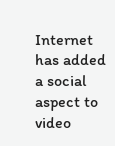Internet has added a social aspect to video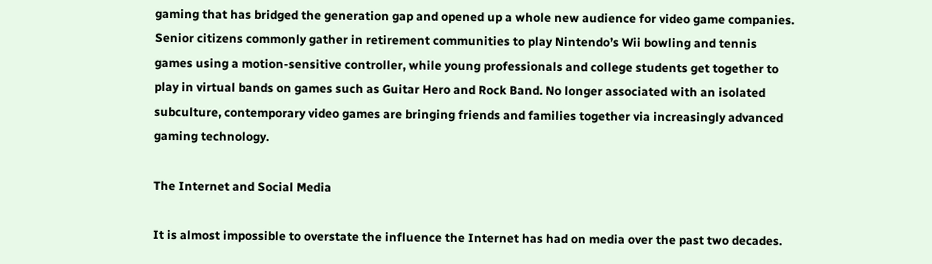gaming that has bridged the generation gap and opened up a whole new audience for video game companies. Senior citizens commonly gather in retirement communities to play Nintendo’s Wii bowling and tennis games using a motion-sensitive controller, while young professionals and college students get together to play in virtual bands on games such as Guitar Hero and Rock Band. No longer associated with an isolated subculture, contemporary video games are bringing friends and families together via increasingly advanced gaming technology.

The Internet and Social Media

It is almost impossible to overstate the influence the Internet has had on media over the past two decades.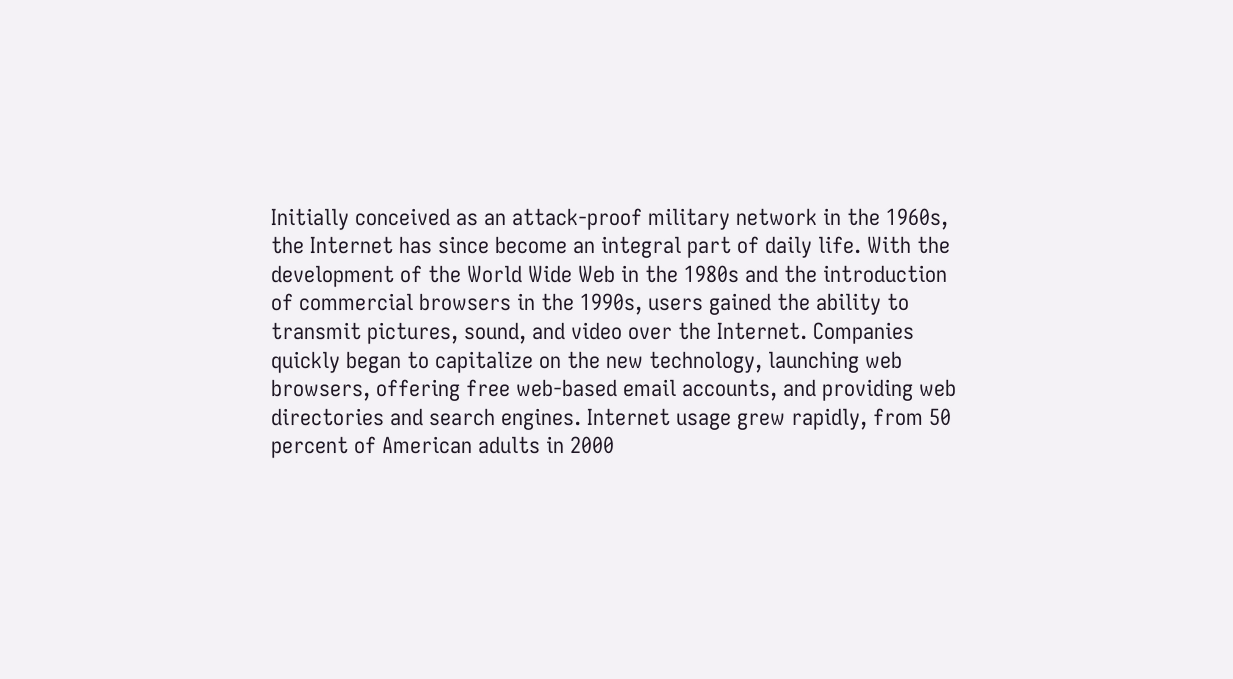Initially conceived as an attack-proof military network in the 1960s, the Internet has since become an integral part of daily life. With the development of the World Wide Web in the 1980s and the introduction of commercial browsers in the 1990s, users gained the ability to transmit pictures, sound, and video over the Internet. Companies quickly began to capitalize on the new technology, launching web browsers, offering free web-based email accounts, and providing web directories and search engines. Internet usage grew rapidly, from 50 percent of American adults in 2000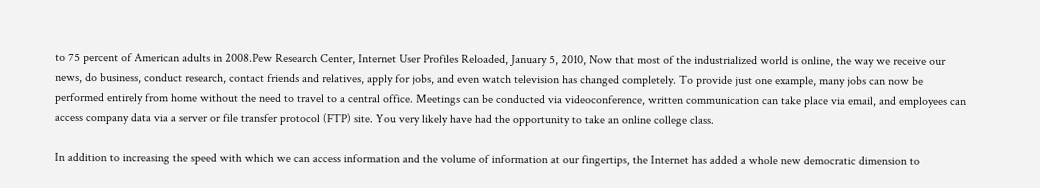to 75 percent of American adults in 2008.Pew Research Center, Internet User Profiles Reloaded, January 5, 2010, Now that most of the industrialized world is online, the way we receive our news, do business, conduct research, contact friends and relatives, apply for jobs, and even watch television has changed completely. To provide just one example, many jobs can now be performed entirely from home without the need to travel to a central office. Meetings can be conducted via videoconference, written communication can take place via email, and employees can access company data via a server or file transfer protocol (FTP) site. You very likely have had the opportunity to take an online college class.

In addition to increasing the speed with which we can access information and the volume of information at our fingertips, the Internet has added a whole new democratic dimension to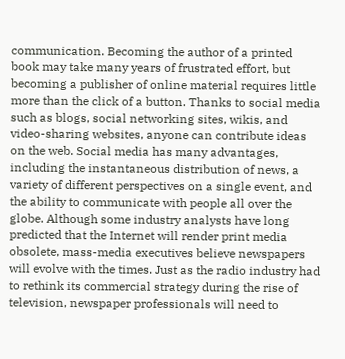communication. Becoming the author of a printed book may take many years of frustrated effort, but becoming a publisher of online material requires little more than the click of a button. Thanks to social media such as blogs, social networking sites, wikis, and video-sharing websites, anyone can contribute ideas on the web. Social media has many advantages, including the instantaneous distribution of news, a variety of different perspectives on a single event, and the ability to communicate with people all over the globe. Although some industry analysts have long predicted that the Internet will render print media obsolete, mass-media executives believe newspapers will evolve with the times. Just as the radio industry had to rethink its commercial strategy during the rise of television, newspaper professionals will need to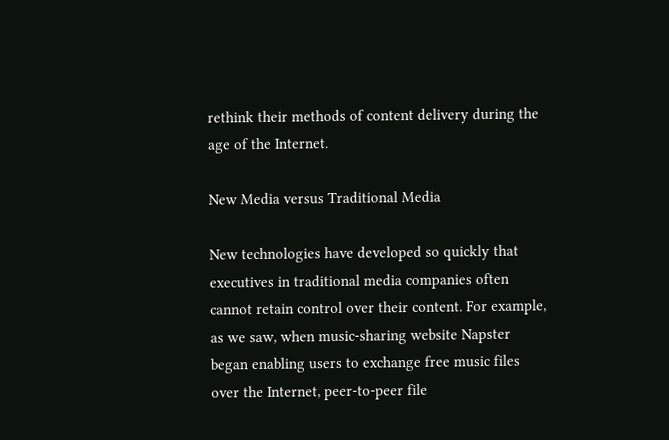rethink their methods of content delivery during the age of the Internet.

New Media versus Traditional Media

New technologies have developed so quickly that executives in traditional media companies often cannot retain control over their content. For example, as we saw, when music-sharing website Napster began enabling users to exchange free music files over the Internet, peer-to-peer file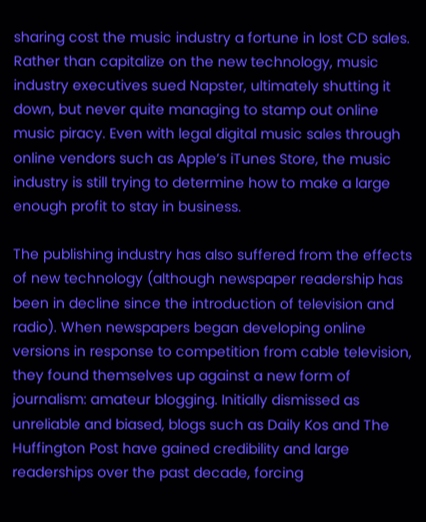sharing cost the music industry a fortune in lost CD sales. Rather than capitalize on the new technology, music industry executives sued Napster, ultimately shutting it down, but never quite managing to stamp out online music piracy. Even with legal digital music sales through online vendors such as Apple’s iTunes Store, the music industry is still trying to determine how to make a large enough profit to stay in business.

The publishing industry has also suffered from the effects of new technology (although newspaper readership has been in decline since the introduction of television and radio). When newspapers began developing online versions in response to competition from cable television, they found themselves up against a new form of journalism: amateur blogging. Initially dismissed as unreliable and biased, blogs such as Daily Kos and The Huffington Post have gained credibility and large readerships over the past decade, forcing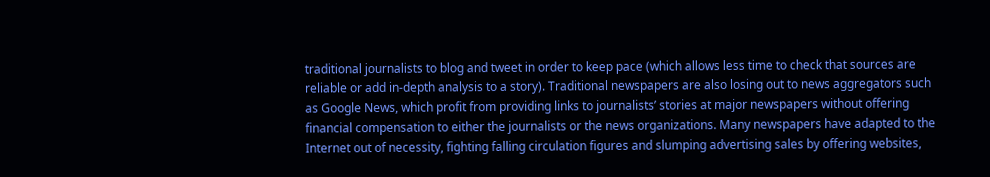traditional journalists to blog and tweet in order to keep pace (which allows less time to check that sources are reliable or add in-depth analysis to a story). Traditional newspapers are also losing out to news aggregators such as Google News, which profit from providing links to journalists’ stories at major newspapers without offering financial compensation to either the journalists or the news organizations. Many newspapers have adapted to the Internet out of necessity, fighting falling circulation figures and slumping advertising sales by offering websites,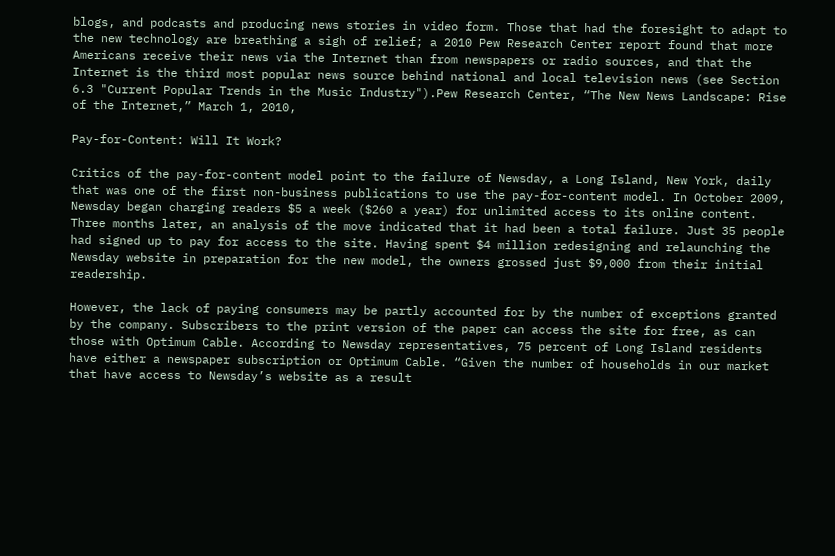blogs, and podcasts and producing news stories in video form. Those that had the foresight to adapt to the new technology are breathing a sigh of relief; a 2010 Pew Research Center report found that more Americans receive their news via the Internet than from newspapers or radio sources, and that the Internet is the third most popular news source behind national and local television news (see Section 6.3 "Current Popular Trends in the Music Industry").Pew Research Center, “The New News Landscape: Rise of the Internet,” March 1, 2010,

Pay-for-Content: Will It Work?

Critics of the pay-for-content model point to the failure of Newsday, a Long Island, New York, daily that was one of the first non-business publications to use the pay-for-content model. In October 2009, Newsday began charging readers $5 a week ($260 a year) for unlimited access to its online content. Three months later, an analysis of the move indicated that it had been a total failure. Just 35 people had signed up to pay for access to the site. Having spent $4 million redesigning and relaunching the Newsday website in preparation for the new model, the owners grossed just $9,000 from their initial readership.

However, the lack of paying consumers may be partly accounted for by the number of exceptions granted by the company. Subscribers to the print version of the paper can access the site for free, as can those with Optimum Cable. According to Newsday representatives, 75 percent of Long Island residents have either a newspaper subscription or Optimum Cable. “Given the number of households in our market that have access to Newsday’s website as a result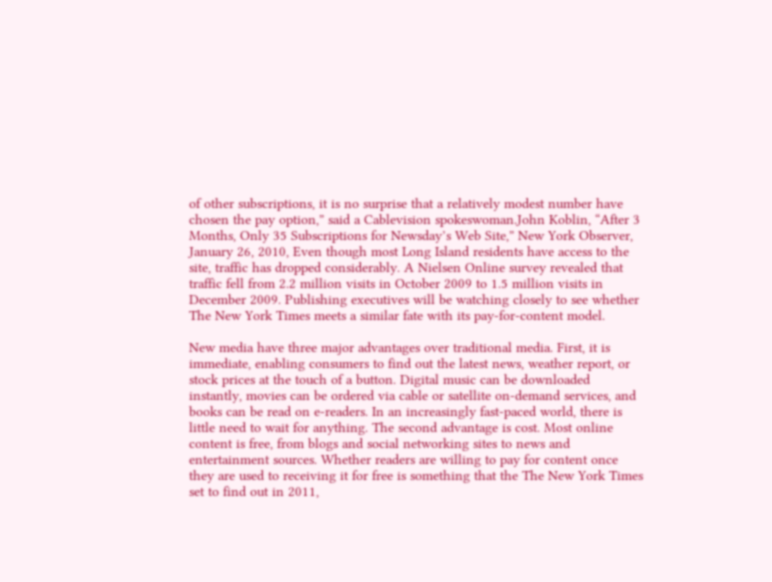of other subscriptions, it is no surprise that a relatively modest number have chosen the pay option,” said a Cablevision spokeswoman.John Koblin, “After 3 Months, Only 35 Subscriptions for Newsday’s Web Site,” New York Observer, January 26, 2010, Even though most Long Island residents have access to the site, traffic has dropped considerably. A Nielsen Online survey revealed that traffic fell from 2.2 million visits in October 2009 to 1.5 million visits in December 2009. Publishing executives will be watching closely to see whether The New York Times meets a similar fate with its pay-for-content model.

New media have three major advantages over traditional media. First, it is immediate, enabling consumers to find out the latest news, weather report, or stock prices at the touch of a button. Digital music can be downloaded instantly, movies can be ordered via cable or satellite on-demand services, and books can be read on e-readers. In an increasingly fast-paced world, there is little need to wait for anything. The second advantage is cost. Most online content is free, from blogs and social networking sites to news and entertainment sources. Whether readers are willing to pay for content once they are used to receiving it for free is something that the The New York Times set to find out in 2011,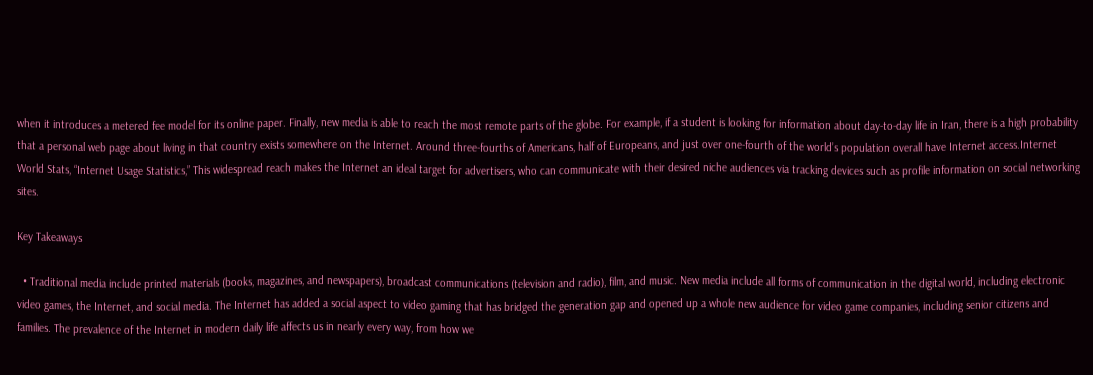when it introduces a metered fee model for its online paper. Finally, new media is able to reach the most remote parts of the globe. For example, if a student is looking for information about day-to-day life in Iran, there is a high probability that a personal web page about living in that country exists somewhere on the Internet. Around three-fourths of Americans, half of Europeans, and just over one-fourth of the world’s population overall have Internet access.Internet World Stats, “Internet Usage Statistics,” This widespread reach makes the Internet an ideal target for advertisers, who can communicate with their desired niche audiences via tracking devices such as profile information on social networking sites.

Key Takeaways

  • Traditional media include printed materials (books, magazines, and newspapers), broadcast communications (television and radio), film, and music. New media include all forms of communication in the digital world, including electronic video games, the Internet, and social media. The Internet has added a social aspect to video gaming that has bridged the generation gap and opened up a whole new audience for video game companies, including senior citizens and families. The prevalence of the Internet in modern daily life affects us in nearly every way, from how we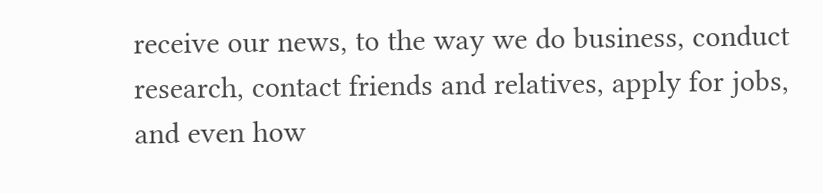receive our news, to the way we do business, conduct research, contact friends and relatives, apply for jobs, and even how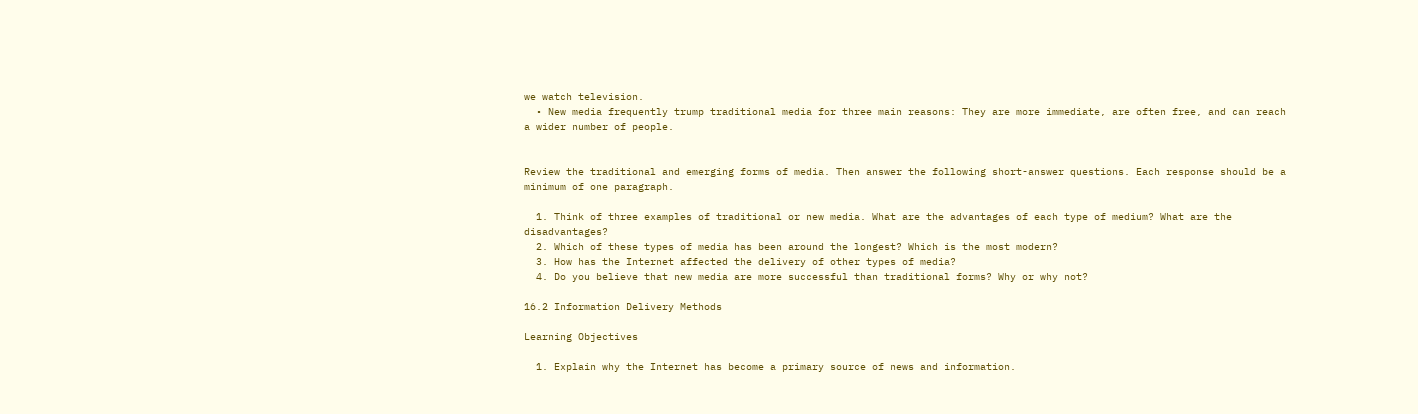we watch television.
  • New media frequently trump traditional media for three main reasons: They are more immediate, are often free, and can reach a wider number of people.


Review the traditional and emerging forms of media. Then answer the following short-answer questions. Each response should be a minimum of one paragraph.

  1. Think of three examples of traditional or new media. What are the advantages of each type of medium? What are the disadvantages?
  2. Which of these types of media has been around the longest? Which is the most modern?
  3. How has the Internet affected the delivery of other types of media?
  4. Do you believe that new media are more successful than traditional forms? Why or why not?

16.2 Information Delivery Methods

Learning Objectives

  1. Explain why the Internet has become a primary source of news and information.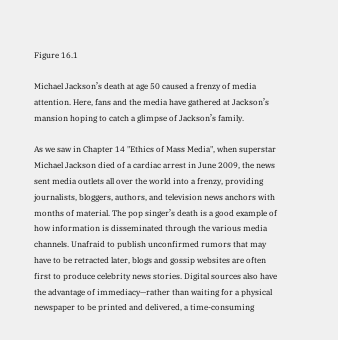Figure 16.1

Michael Jackson’s death at age 50 caused a frenzy of media attention. Here, fans and the media have gathered at Jackson’s mansion hoping to catch a glimpse of Jackson’s family.

As we saw in Chapter 14 "Ethics of Mass Media", when superstar Michael Jackson died of a cardiac arrest in June 2009, the news sent media outlets all over the world into a frenzy, providing journalists, bloggers, authors, and television news anchors with months of material. The pop singer’s death is a good example of how information is disseminated through the various media channels. Unafraid to publish unconfirmed rumors that may have to be retracted later, blogs and gossip websites are often first to produce celebrity news stories. Digital sources also have the advantage of immediacy—rather than waiting for a physical newspaper to be printed and delivered, a time-consuming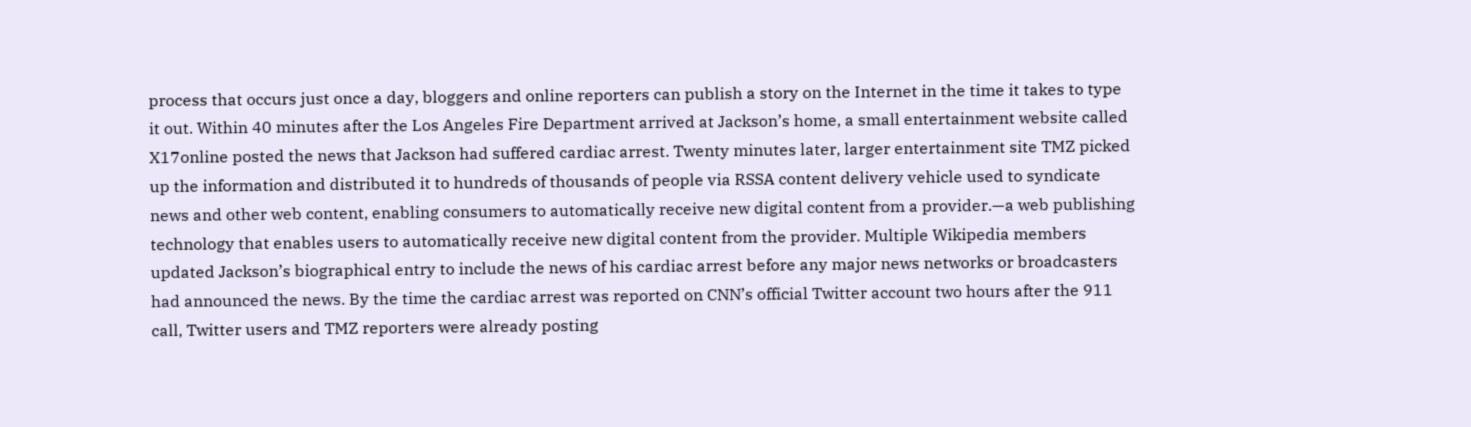process that occurs just once a day, bloggers and online reporters can publish a story on the Internet in the time it takes to type it out. Within 40 minutes after the Los Angeles Fire Department arrived at Jackson’s home, a small entertainment website called X17online posted the news that Jackson had suffered cardiac arrest. Twenty minutes later, larger entertainment site TMZ picked up the information and distributed it to hundreds of thousands of people via RSSA content delivery vehicle used to syndicate news and other web content, enabling consumers to automatically receive new digital content from a provider.—a web publishing technology that enables users to automatically receive new digital content from the provider. Multiple Wikipedia members updated Jackson’s biographical entry to include the news of his cardiac arrest before any major news networks or broadcasters had announced the news. By the time the cardiac arrest was reported on CNN’s official Twitter account two hours after the 911 call, Twitter users and TMZ reporters were already posting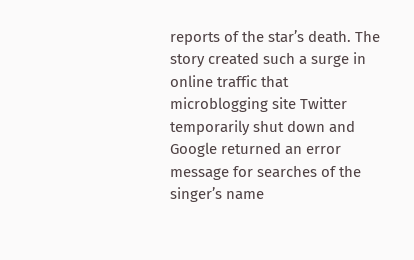reports of the star’s death. The story created such a surge in online traffic that microblogging site Twitter temporarily shut down and Google returned an error message for searches of the singer’s name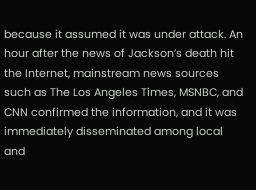because it assumed it was under attack. An hour after the news of Jackson’s death hit the Internet, mainstream news sources such as The Los Angeles Times, MSNBC, and CNN confirmed the information, and it was immediately disseminated among local and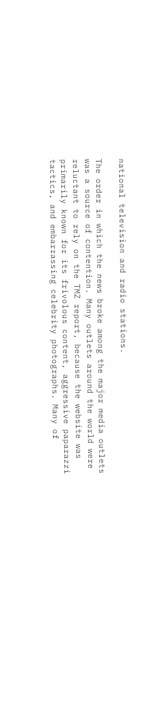national television and radio stations.

The order in which the news broke among the major media outlets was a source of contention. Many outlets around the world were reluctant to rely on the TMZ report, because the website was primarily known for its frivolous content, aggressive paparazzi tactics, and embarrassing celebrity photographs. Many of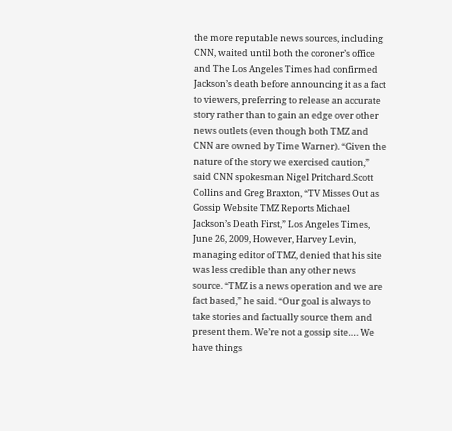the more reputable news sources, including CNN, waited until both the coroner’s office and The Los Angeles Times had confirmed Jackson’s death before announcing it as a fact to viewers, preferring to release an accurate story rather than to gain an edge over other news outlets (even though both TMZ and CNN are owned by Time Warner). “Given the nature of the story we exercised caution,” said CNN spokesman Nigel Pritchard.Scott Collins and Greg Braxton, “TV Misses Out as Gossip Website TMZ Reports Michael Jackson’s Death First,” Los Angeles Times, June 26, 2009, However, Harvey Levin, managing editor of TMZ, denied that his site was less credible than any other news source. “TMZ is a news operation and we are fact based,” he said. “Our goal is always to take stories and factually source them and present them. We’re not a gossip site…. We have things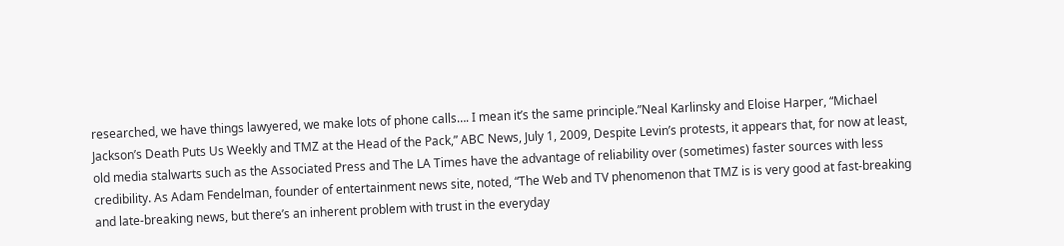researched, we have things lawyered, we make lots of phone calls…. I mean it’s the same principle.”Neal Karlinsky and Eloise Harper, “Michael Jackson’s Death Puts Us Weekly and TMZ at the Head of the Pack,” ABC News, July 1, 2009, Despite Levin’s protests, it appears that, for now at least, old media stalwarts such as the Associated Press and The LA Times have the advantage of reliability over (sometimes) faster sources with less credibility. As Adam Fendelman, founder of entertainment news site, noted, “The Web and TV phenomenon that TMZ is is very good at fast-breaking and late-breaking news, but there’s an inherent problem with trust in the everyday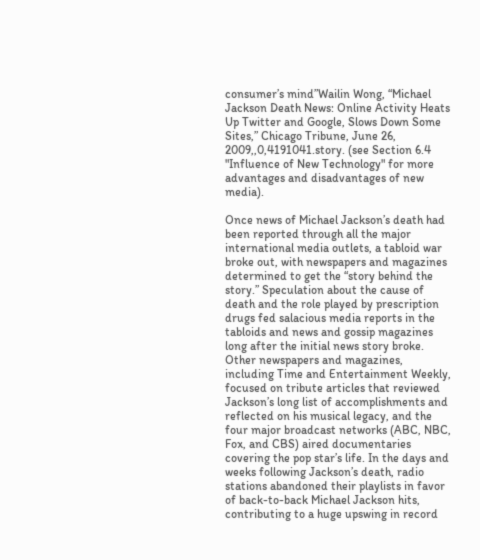consumer’s mind”Wailin Wong, “Michael Jackson Death News: Online Activity Heats Up Twitter and Google, Slows Down Some Sites,” Chicago Tribune, June 26, 2009,,0,4191041.story. (see Section 6.4 "Influence of New Technology" for more advantages and disadvantages of new media).

Once news of Michael Jackson’s death had been reported through all the major international media outlets, a tabloid war broke out, with newspapers and magazines determined to get the “story behind the story.” Speculation about the cause of death and the role played by prescription drugs fed salacious media reports in the tabloids and news and gossip magazines long after the initial news story broke. Other newspapers and magazines, including Time and Entertainment Weekly, focused on tribute articles that reviewed Jackson’s long list of accomplishments and reflected on his musical legacy, and the four major broadcast networks (ABC, NBC, Fox, and CBS) aired documentaries covering the pop star’s life. In the days and weeks following Jackson’s death, radio stations abandoned their playlists in favor of back-to-back Michael Jackson hits, contributing to a huge upswing in record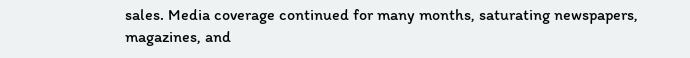sales. Media coverage continued for many months, saturating newspapers, magazines, and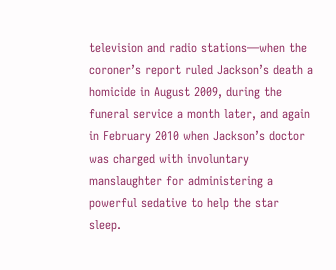television and radio stations—when the coroner’s report ruled Jackson’s death a homicide in August 2009, during the funeral service a month later, and again in February 2010 when Jackson’s doctor was charged with involuntary manslaughter for administering a powerful sedative to help the star sleep.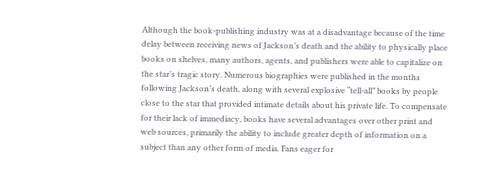Although the book-publishing industry was at a disadvantage because of the time delay between receiving news of Jackson’s death and the ability to physically place books on shelves, many authors, agents, and publishers were able to capitalize on the star’s tragic story. Numerous biographies were published in the months following Jackson’s death, along with several explosive “tell-all” books by people close to the star that provided intimate details about his private life. To compensate for their lack of immediacy, books have several advantages over other print and web sources, primarily the ability to include greater depth of information on a subject than any other form of media. Fans eager for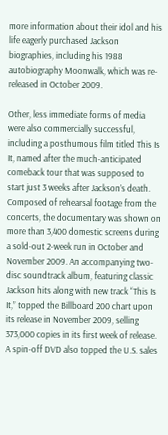more information about their idol and his life eagerly purchased Jackson biographies, including his 1988 autobiography Moonwalk, which was re-released in October 2009.

Other, less immediate forms of media were also commercially successful, including a posthumous film titled This Is It, named after the much-anticipated comeback tour that was supposed to start just 3 weeks after Jackson’s death. Composed of rehearsal footage from the concerts, the documentary was shown on more than 3,400 domestic screens during a sold-out 2-week run in October and November 2009. An accompanying two-disc soundtrack album, featuring classic Jackson hits along with new track “This Is It,” topped the Billboard 200 chart upon its release in November 2009, selling 373,000 copies in its first week of release. A spin-off DVD also topped the U.S. sales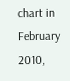chart in February 2010,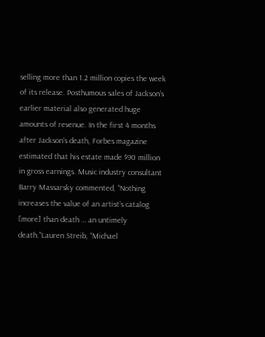selling more than 1.2 million copies the week of its release. Posthumous sales of Jackson’s earlier material also generated huge amounts of revenue. In the first 4 months after Jackson’s death, Forbes magazine estimated that his estate made $90 million in gross earnings. Music industry consultant Barry Massarsky commented, “Nothing increases the value of an artist’s catalog [more] than death … an untimely death.”Lauren Streib, “Michael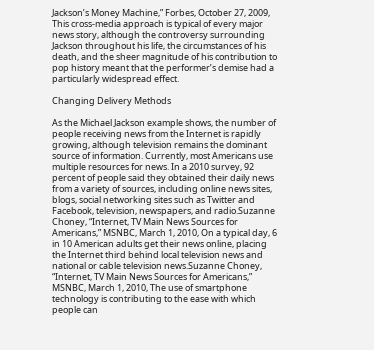Jackson’s Money Machine,” Forbes, October 27, 2009, This cross-media approach is typical of every major news story, although the controversy surrounding Jackson throughout his life, the circumstances of his death, and the sheer magnitude of his contribution to pop history meant that the performer’s demise had a particularly widespread effect.

Changing Delivery Methods

As the Michael Jackson example shows, the number of people receiving news from the Internet is rapidly growing, although television remains the dominant source of information. Currently, most Americans use multiple resources for news. In a 2010 survey, 92 percent of people said they obtained their daily news from a variety of sources, including online news sites, blogs, social networking sites such as Twitter and Facebook, television, newspapers, and radio.Suzanne Choney, “Internet, TV Main News Sources for Americans,” MSNBC, March 1, 2010, On a typical day, 6 in 10 American adults get their news online, placing the Internet third behind local television news and national or cable television news.Suzanne Choney, “Internet, TV Main News Sources for Americans,” MSNBC, March 1, 2010, The use of smartphone technology is contributing to the ease with which people can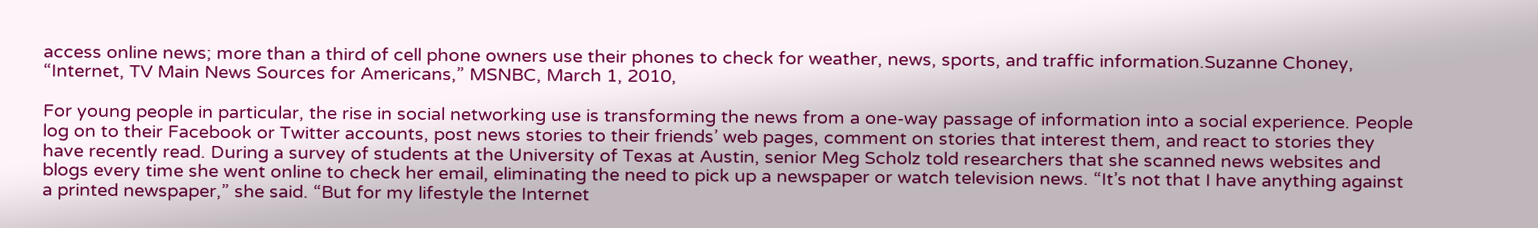access online news; more than a third of cell phone owners use their phones to check for weather, news, sports, and traffic information.Suzanne Choney, “Internet, TV Main News Sources for Americans,” MSNBC, March 1, 2010,

For young people in particular, the rise in social networking use is transforming the news from a one-way passage of information into a social experience. People log on to their Facebook or Twitter accounts, post news stories to their friends’ web pages, comment on stories that interest them, and react to stories they have recently read. During a survey of students at the University of Texas at Austin, senior Meg Scholz told researchers that she scanned news websites and blogs every time she went online to check her email, eliminating the need to pick up a newspaper or watch television news. “It’s not that I have anything against a printed newspaper,” she said. “But for my lifestyle the Internet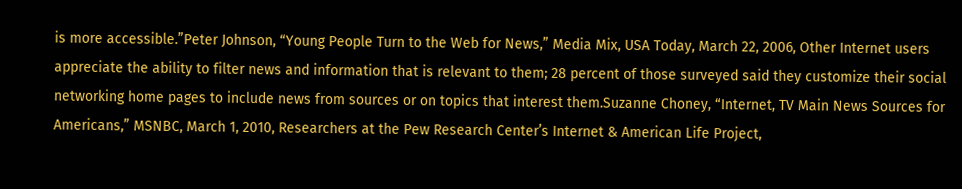is more accessible.”Peter Johnson, “Young People Turn to the Web for News,” Media Mix, USA Today, March 22, 2006, Other Internet users appreciate the ability to filter news and information that is relevant to them; 28 percent of those surveyed said they customize their social networking home pages to include news from sources or on topics that interest them.Suzanne Choney, “Internet, TV Main News Sources for Americans,” MSNBC, March 1, 2010, Researchers at the Pew Research Center’s Internet & American Life Project,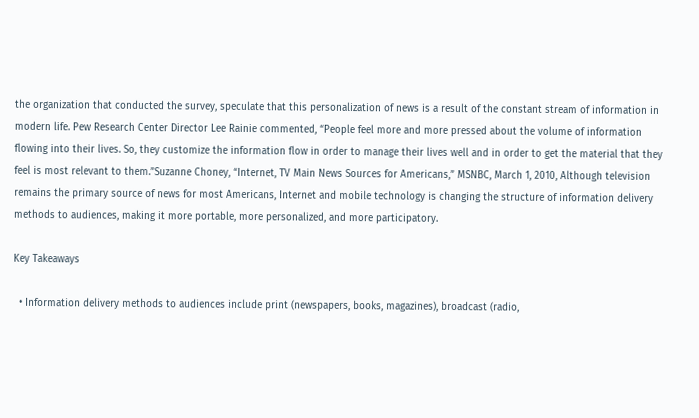the organization that conducted the survey, speculate that this personalization of news is a result of the constant stream of information in modern life. Pew Research Center Director Lee Rainie commented, “People feel more and more pressed about the volume of information flowing into their lives. So, they customize the information flow in order to manage their lives well and in order to get the material that they feel is most relevant to them.”Suzanne Choney, “Internet, TV Main News Sources for Americans,” MSNBC, March 1, 2010, Although television remains the primary source of news for most Americans, Internet and mobile technology is changing the structure of information delivery methods to audiences, making it more portable, more personalized, and more participatory.

Key Takeaways

  • Information delivery methods to audiences include print (newspapers, books, magazines), broadcast (radio,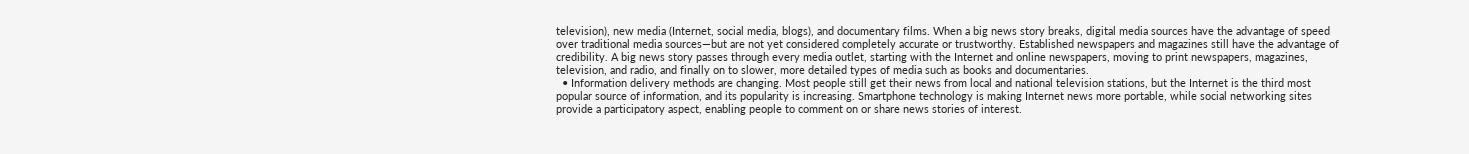television), new media (Internet, social media, blogs), and documentary films. When a big news story breaks, digital media sources have the advantage of speed over traditional media sources—but are not yet considered completely accurate or trustworthy. Established newspapers and magazines still have the advantage of credibility. A big news story passes through every media outlet, starting with the Internet and online newspapers, moving to print newspapers, magazines, television, and radio, and finally on to slower, more detailed types of media such as books and documentaries.
  • Information delivery methods are changing. Most people still get their news from local and national television stations, but the Internet is the third most popular source of information, and its popularity is increasing. Smartphone technology is making Internet news more portable, while social networking sites provide a participatory aspect, enabling people to comment on or share news stories of interest.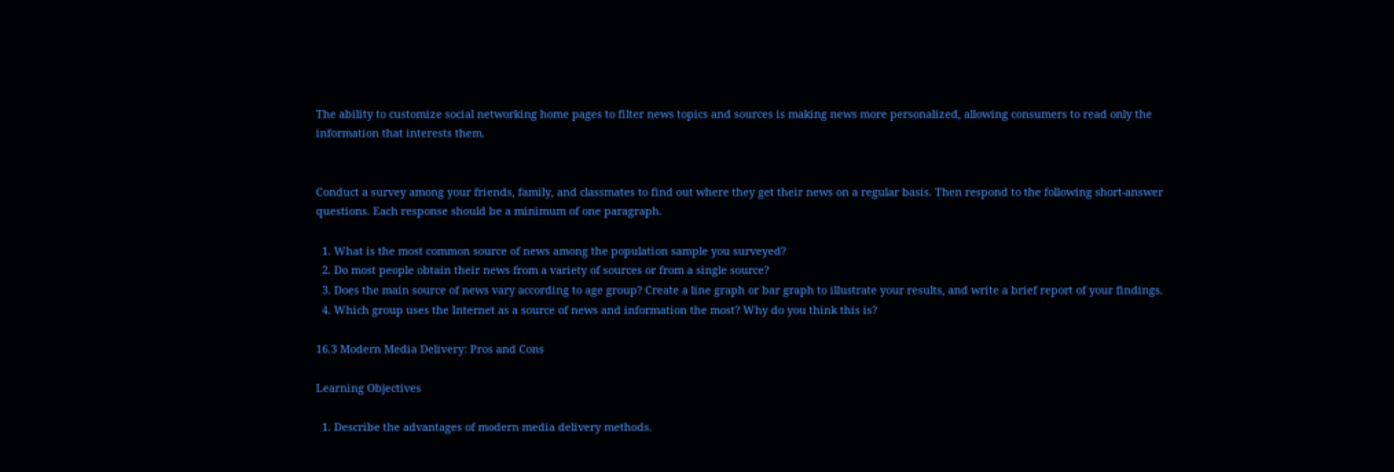The ability to customize social networking home pages to filter news topics and sources is making news more personalized, allowing consumers to read only the information that interests them.


Conduct a survey among your friends, family, and classmates to find out where they get their news on a regular basis. Then respond to the following short-answer questions. Each response should be a minimum of one paragraph.

  1. What is the most common source of news among the population sample you surveyed?
  2. Do most people obtain their news from a variety of sources or from a single source?
  3. Does the main source of news vary according to age group? Create a line graph or bar graph to illustrate your results, and write a brief report of your findings.
  4. Which group uses the Internet as a source of news and information the most? Why do you think this is?

16.3 Modern Media Delivery: Pros and Cons

Learning Objectives

  1. Describe the advantages of modern media delivery methods.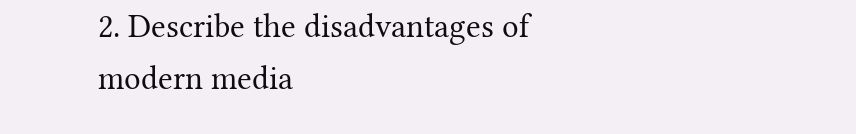2. Describe the disadvantages of modern media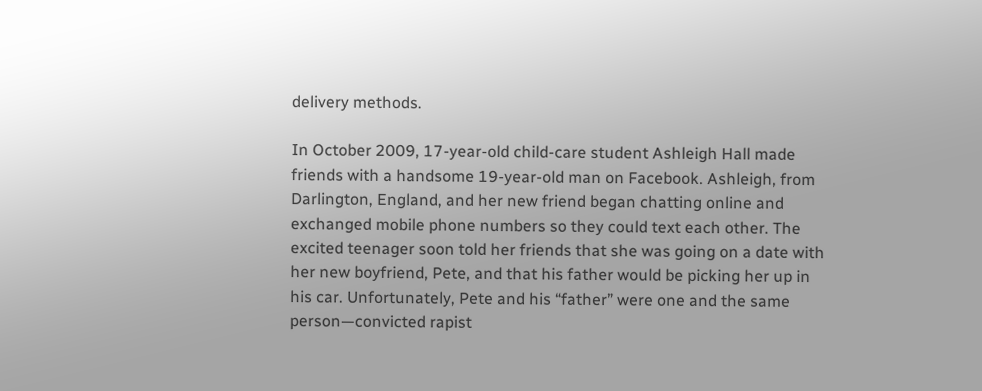delivery methods.

In October 2009, 17-year-old child-care student Ashleigh Hall made friends with a handsome 19-year-old man on Facebook. Ashleigh, from Darlington, England, and her new friend began chatting online and exchanged mobile phone numbers so they could text each other. The excited teenager soon told her friends that she was going on a date with her new boyfriend, Pete, and that his father would be picking her up in his car. Unfortunately, Pete and his “father” were one and the same person—convicted rapist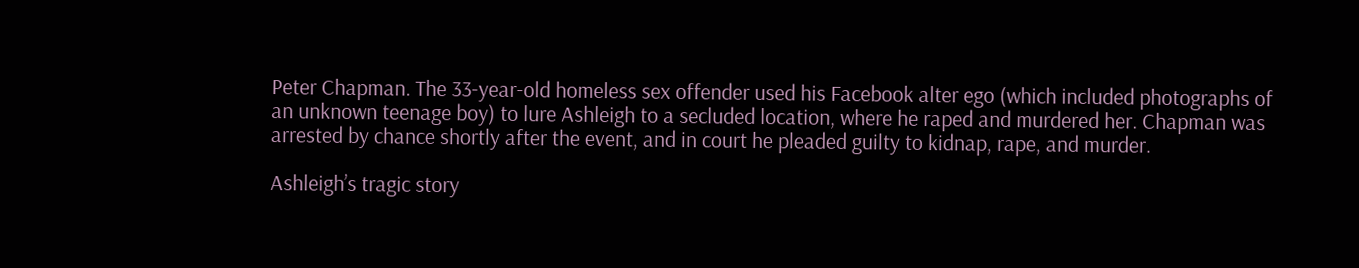Peter Chapman. The 33-year-old homeless sex offender used his Facebook alter ego (which included photographs of an unknown teenage boy) to lure Ashleigh to a secluded location, where he raped and murdered her. Chapman was arrested by chance shortly after the event, and in court he pleaded guilty to kidnap, rape, and murder.

Ashleigh’s tragic story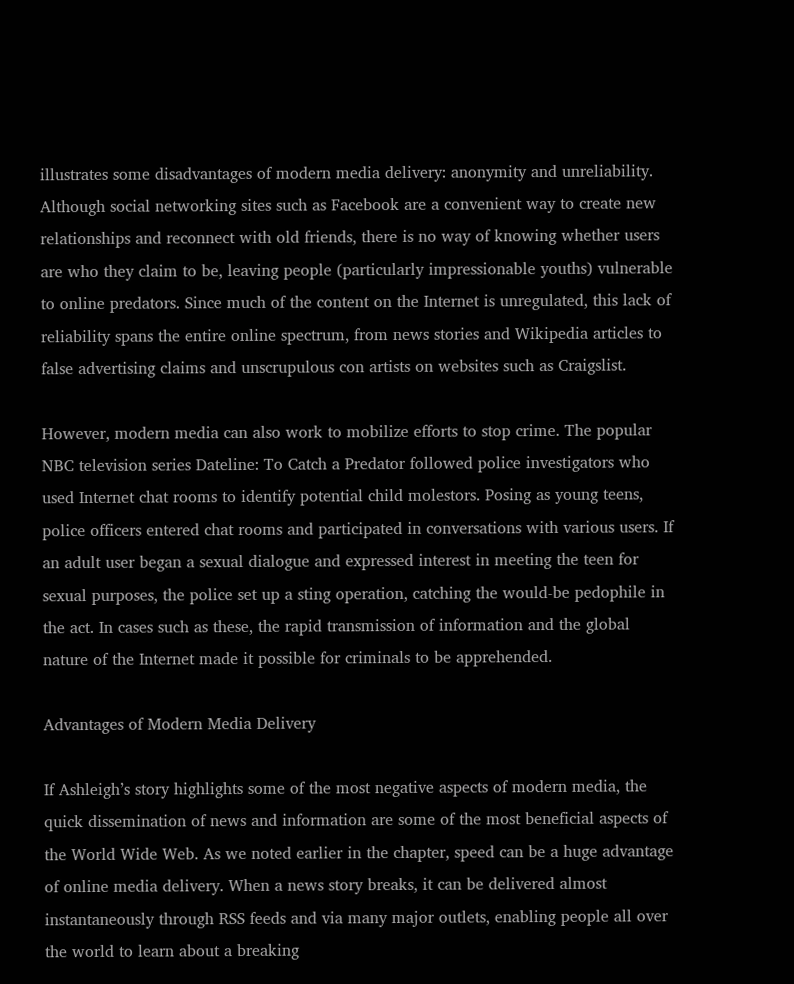illustrates some disadvantages of modern media delivery: anonymity and unreliability. Although social networking sites such as Facebook are a convenient way to create new relationships and reconnect with old friends, there is no way of knowing whether users are who they claim to be, leaving people (particularly impressionable youths) vulnerable to online predators. Since much of the content on the Internet is unregulated, this lack of reliability spans the entire online spectrum, from news stories and Wikipedia articles to false advertising claims and unscrupulous con artists on websites such as Craigslist.

However, modern media can also work to mobilize efforts to stop crime. The popular NBC television series Dateline: To Catch a Predator followed police investigators who used Internet chat rooms to identify potential child molestors. Posing as young teens, police officers entered chat rooms and participated in conversations with various users. If an adult user began a sexual dialogue and expressed interest in meeting the teen for sexual purposes, the police set up a sting operation, catching the would-be pedophile in the act. In cases such as these, the rapid transmission of information and the global nature of the Internet made it possible for criminals to be apprehended.

Advantages of Modern Media Delivery

If Ashleigh’s story highlights some of the most negative aspects of modern media, the quick dissemination of news and information are some of the most beneficial aspects of the World Wide Web. As we noted earlier in the chapter, speed can be a huge advantage of online media delivery. When a news story breaks, it can be delivered almost instantaneously through RSS feeds and via many major outlets, enabling people all over the world to learn about a breaking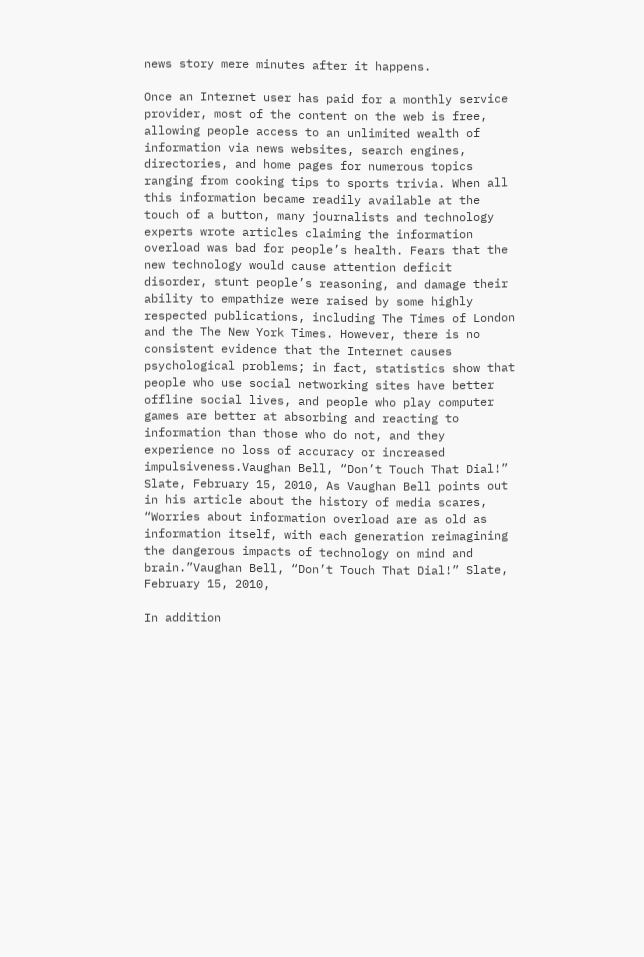news story mere minutes after it happens.

Once an Internet user has paid for a monthly service provider, most of the content on the web is free, allowing people access to an unlimited wealth of information via news websites, search engines, directories, and home pages for numerous topics ranging from cooking tips to sports trivia. When all this information became readily available at the touch of a button, many journalists and technology experts wrote articles claiming the information overload was bad for people’s health. Fears that the new technology would cause attention deficit disorder, stunt people’s reasoning, and damage their ability to empathize were raised by some highly respected publications, including The Times of London and the The New York Times. However, there is no consistent evidence that the Internet causes psychological problems; in fact, statistics show that people who use social networking sites have better offline social lives, and people who play computer games are better at absorbing and reacting to information than those who do not, and they experience no loss of accuracy or increased impulsiveness.Vaughan Bell, “Don’t Touch That Dial!” Slate, February 15, 2010, As Vaughan Bell points out in his article about the history of media scares, “Worries about information overload are as old as information itself, with each generation reimagining the dangerous impacts of technology on mind and brain.”Vaughan Bell, “Don’t Touch That Dial!” Slate, February 15, 2010,

In addition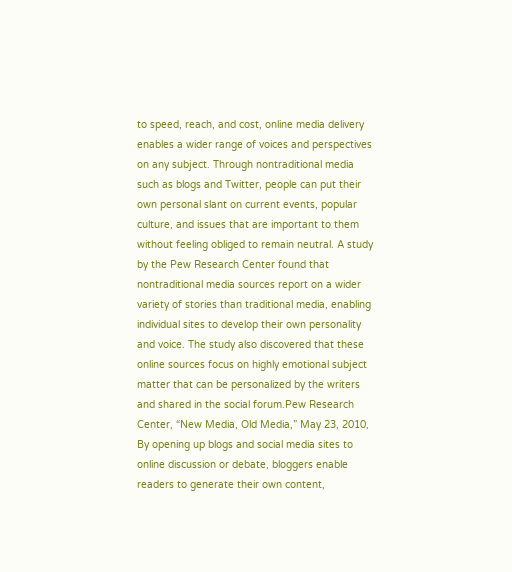to speed, reach, and cost, online media delivery enables a wider range of voices and perspectives on any subject. Through nontraditional media such as blogs and Twitter, people can put their own personal slant on current events, popular culture, and issues that are important to them without feeling obliged to remain neutral. A study by the Pew Research Center found that nontraditional media sources report on a wider variety of stories than traditional media, enabling individual sites to develop their own personality and voice. The study also discovered that these online sources focus on highly emotional subject matter that can be personalized by the writers and shared in the social forum.Pew Research Center, “New Media, Old Media,” May 23, 2010, By opening up blogs and social media sites to online discussion or debate, bloggers enable readers to generate their own content,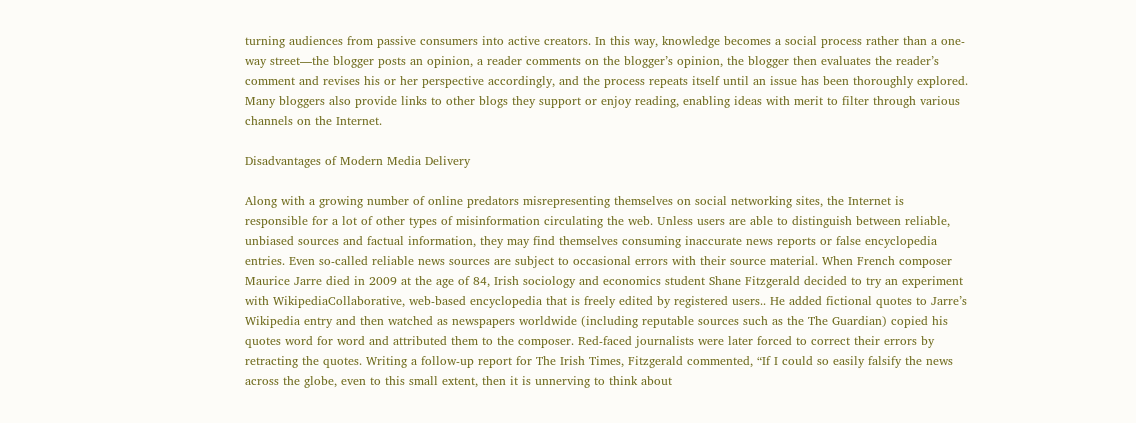turning audiences from passive consumers into active creators. In this way, knowledge becomes a social process rather than a one-way street—the blogger posts an opinion, a reader comments on the blogger’s opinion, the blogger then evaluates the reader’s comment and revises his or her perspective accordingly, and the process repeats itself until an issue has been thoroughly explored. Many bloggers also provide links to other blogs they support or enjoy reading, enabling ideas with merit to filter through various channels on the Internet.

Disadvantages of Modern Media Delivery

Along with a growing number of online predators misrepresenting themselves on social networking sites, the Internet is responsible for a lot of other types of misinformation circulating the web. Unless users are able to distinguish between reliable, unbiased sources and factual information, they may find themselves consuming inaccurate news reports or false encyclopedia entries. Even so-called reliable news sources are subject to occasional errors with their source material. When French composer Maurice Jarre died in 2009 at the age of 84, Irish sociology and economics student Shane Fitzgerald decided to try an experiment with WikipediaCollaborative, web-based encyclopedia that is freely edited by registered users.. He added fictional quotes to Jarre’s Wikipedia entry and then watched as newspapers worldwide (including reputable sources such as the The Guardian) copied his quotes word for word and attributed them to the composer. Red-faced journalists were later forced to correct their errors by retracting the quotes. Writing a follow-up report for The Irish Times, Fitzgerald commented, “If I could so easily falsify the news across the globe, even to this small extent, then it is unnerving to think about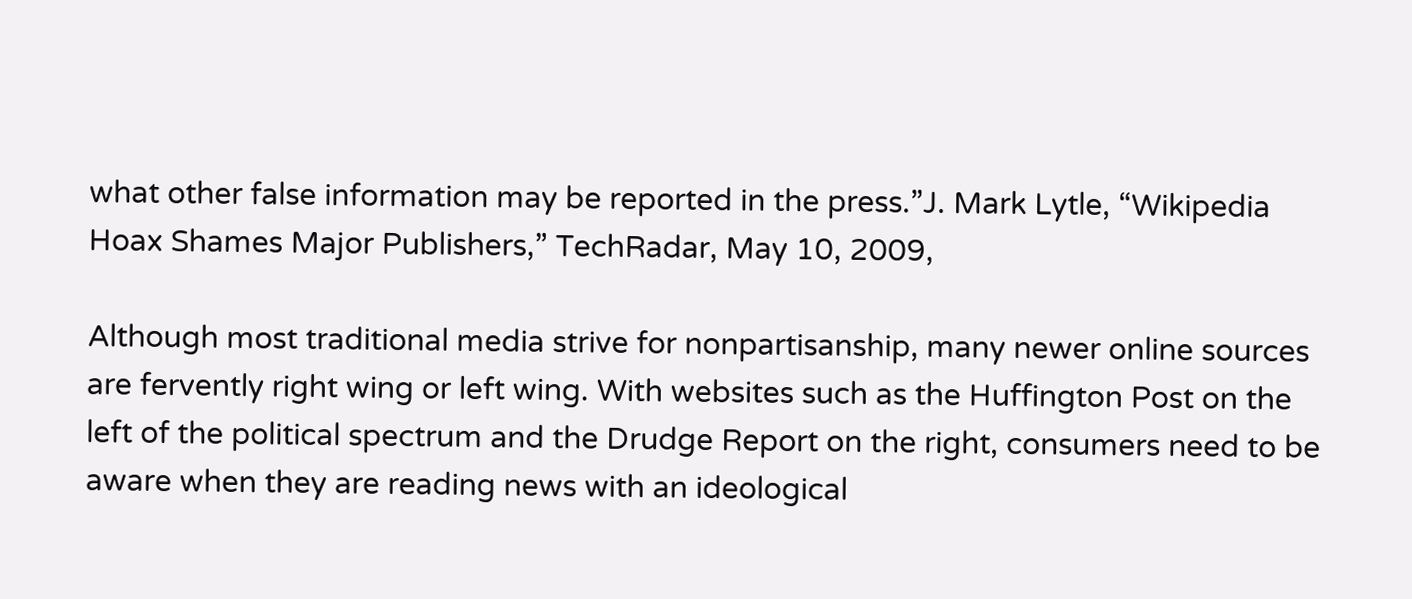what other false information may be reported in the press.”J. Mark Lytle, “Wikipedia Hoax Shames Major Publishers,” TechRadar, May 10, 2009,

Although most traditional media strive for nonpartisanship, many newer online sources are fervently right wing or left wing. With websites such as the Huffington Post on the left of the political spectrum and the Drudge Report on the right, consumers need to be aware when they are reading news with an ideological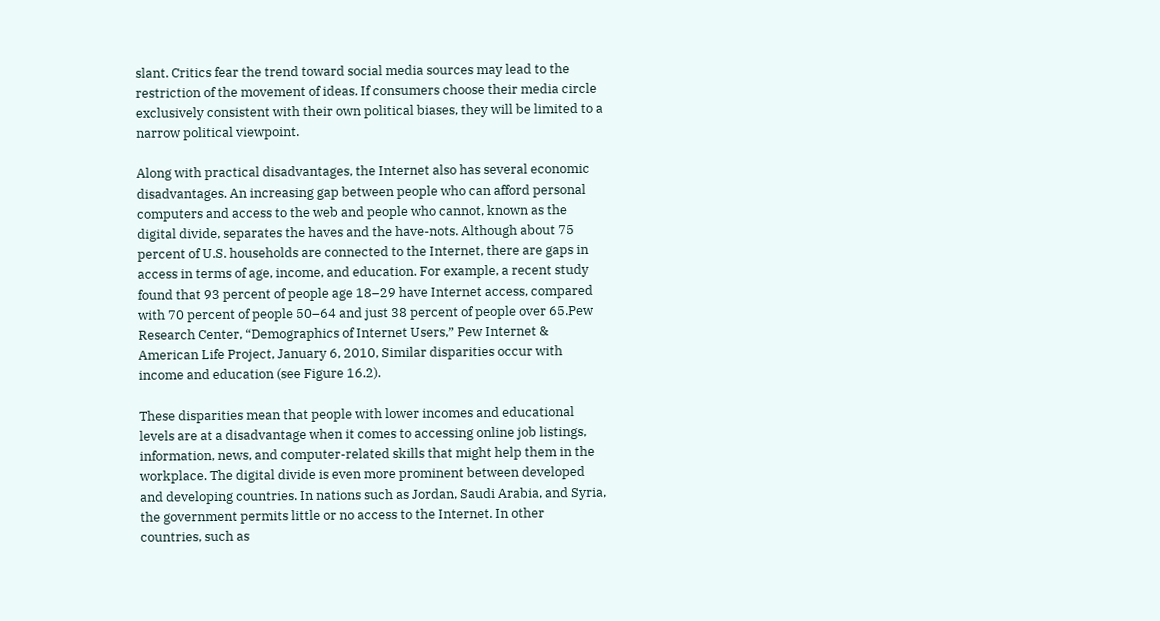slant. Critics fear the trend toward social media sources may lead to the restriction of the movement of ideas. If consumers choose their media circle exclusively consistent with their own political biases, they will be limited to a narrow political viewpoint.

Along with practical disadvantages, the Internet also has several economic disadvantages. An increasing gap between people who can afford personal computers and access to the web and people who cannot, known as the digital divide, separates the haves and the have-nots. Although about 75 percent of U.S. households are connected to the Internet, there are gaps in access in terms of age, income, and education. For example, a recent study found that 93 percent of people age 18–29 have Internet access, compared with 70 percent of people 50–64 and just 38 percent of people over 65.Pew Research Center, “Demographics of Internet Users,” Pew Internet & American Life Project, January 6, 2010, Similar disparities occur with income and education (see Figure 16.2).

These disparities mean that people with lower incomes and educational levels are at a disadvantage when it comes to accessing online job listings, information, news, and computer-related skills that might help them in the workplace. The digital divide is even more prominent between developed and developing countries. In nations such as Jordan, Saudi Arabia, and Syria, the government permits little or no access to the Internet. In other countries, such as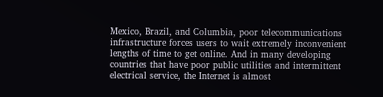Mexico, Brazil, and Columbia, poor telecommunications infrastructure forces users to wait extremely inconvenient lengths of time to get online. And in many developing countries that have poor public utilities and intermittent electrical service, the Internet is almost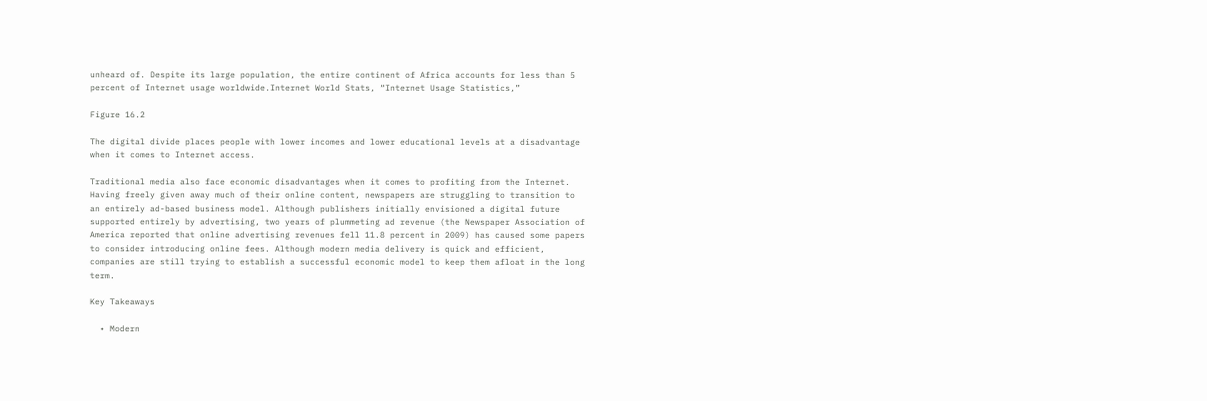unheard of. Despite its large population, the entire continent of Africa accounts for less than 5 percent of Internet usage worldwide.Internet World Stats, “Internet Usage Statistics,”

Figure 16.2

The digital divide places people with lower incomes and lower educational levels at a disadvantage when it comes to Internet access.

Traditional media also face economic disadvantages when it comes to profiting from the Internet. Having freely given away much of their online content, newspapers are struggling to transition to an entirely ad-based business model. Although publishers initially envisioned a digital future supported entirely by advertising, two years of plummeting ad revenue (the Newspaper Association of America reported that online advertising revenues fell 11.8 percent in 2009) has caused some papers to consider introducing online fees. Although modern media delivery is quick and efficient, companies are still trying to establish a successful economic model to keep them afloat in the long term.

Key Takeaways

  • Modern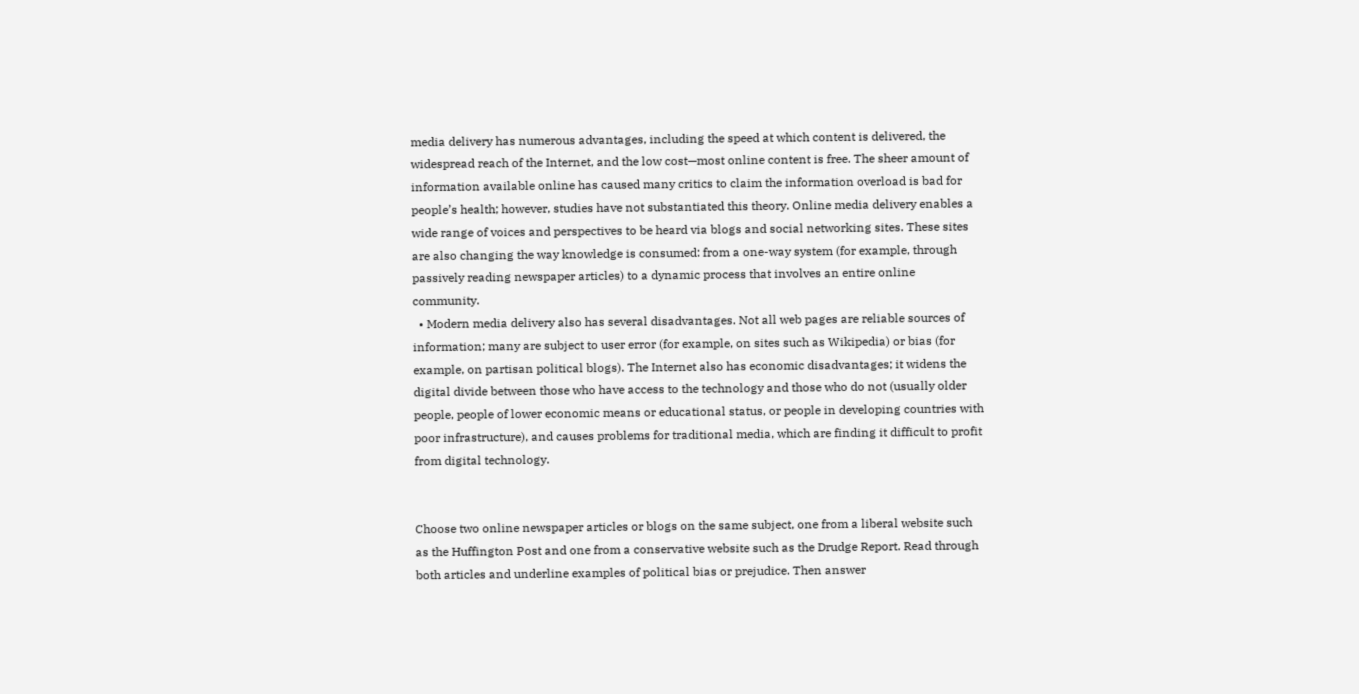media delivery has numerous advantages, including the speed at which content is delivered, the widespread reach of the Internet, and the low cost—most online content is free. The sheer amount of information available online has caused many critics to claim the information overload is bad for people’s health; however, studies have not substantiated this theory. Online media delivery enables a wide range of voices and perspectives to be heard via blogs and social networking sites. These sites are also changing the way knowledge is consumed: from a one-way system (for example, through passively reading newspaper articles) to a dynamic process that involves an entire online community.
  • Modern media delivery also has several disadvantages. Not all web pages are reliable sources of information; many are subject to user error (for example, on sites such as Wikipedia) or bias (for example, on partisan political blogs). The Internet also has economic disadvantages; it widens the digital divide between those who have access to the technology and those who do not (usually older people, people of lower economic means or educational status, or people in developing countries with poor infrastructure), and causes problems for traditional media, which are finding it difficult to profit from digital technology.


Choose two online newspaper articles or blogs on the same subject, one from a liberal website such as the Huffington Post and one from a conservative website such as the Drudge Report. Read through both articles and underline examples of political bias or prejudice. Then answer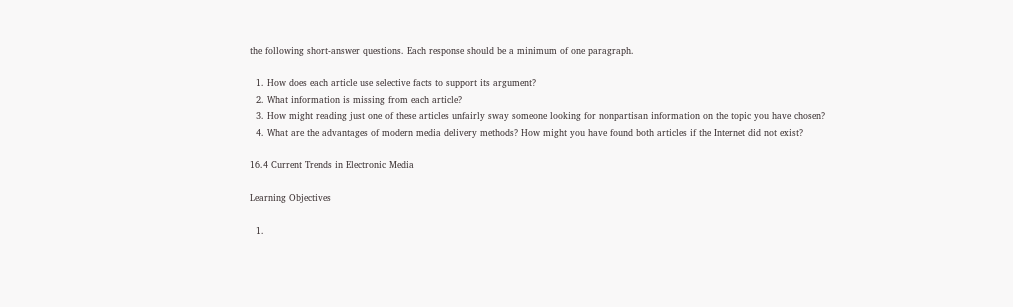the following short-answer questions. Each response should be a minimum of one paragraph.

  1. How does each article use selective facts to support its argument?
  2. What information is missing from each article?
  3. How might reading just one of these articles unfairly sway someone looking for nonpartisan information on the topic you have chosen?
  4. What are the advantages of modern media delivery methods? How might you have found both articles if the Internet did not exist?

16.4 Current Trends in Electronic Media

Learning Objectives

  1.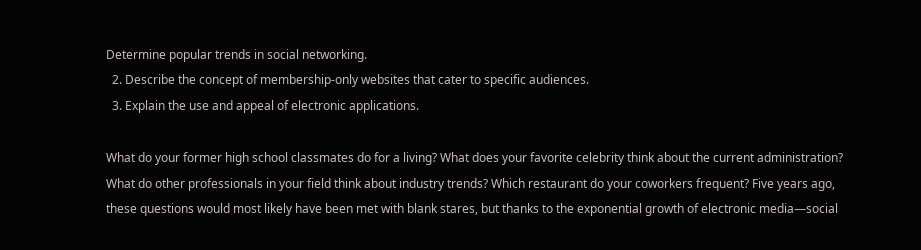Determine popular trends in social networking.
  2. Describe the concept of membership-only websites that cater to specific audiences.
  3. Explain the use and appeal of electronic applications.

What do your former high school classmates do for a living? What does your favorite celebrity think about the current administration? What do other professionals in your field think about industry trends? Which restaurant do your coworkers frequent? Five years ago, these questions would most likely have been met with blank stares, but thanks to the exponential growth of electronic media—social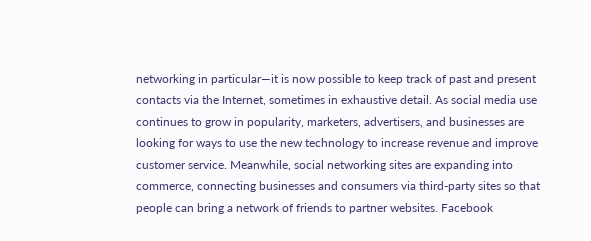networking in particular—it is now possible to keep track of past and present contacts via the Internet, sometimes in exhaustive detail. As social media use continues to grow in popularity, marketers, advertisers, and businesses are looking for ways to use the new technology to increase revenue and improve customer service. Meanwhile, social networking sites are expanding into commerce, connecting businesses and consumers via third-party sites so that people can bring a network of friends to partner websites. Facebook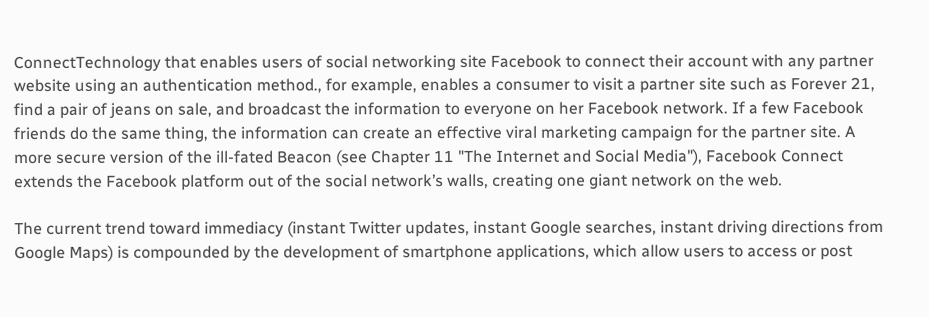ConnectTechnology that enables users of social networking site Facebook to connect their account with any partner website using an authentication method., for example, enables a consumer to visit a partner site such as Forever 21, find a pair of jeans on sale, and broadcast the information to everyone on her Facebook network. If a few Facebook friends do the same thing, the information can create an effective viral marketing campaign for the partner site. A more secure version of the ill-fated Beacon (see Chapter 11 "The Internet and Social Media"), Facebook Connect extends the Facebook platform out of the social network’s walls, creating one giant network on the web.

The current trend toward immediacy (instant Twitter updates, instant Google searches, instant driving directions from Google Maps) is compounded by the development of smartphone applications, which allow users to access or post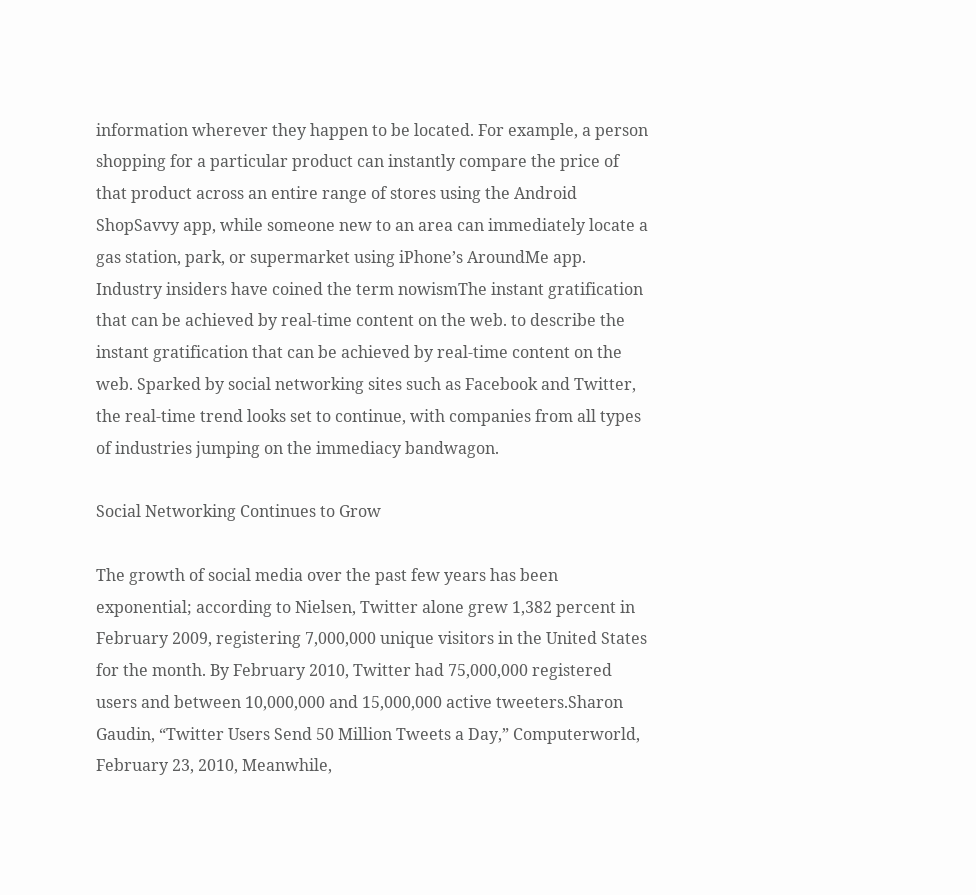information wherever they happen to be located. For example, a person shopping for a particular product can instantly compare the price of that product across an entire range of stores using the Android ShopSavvy app, while someone new to an area can immediately locate a gas station, park, or supermarket using iPhone’s AroundMe app. Industry insiders have coined the term nowismThe instant gratification that can be achieved by real-time content on the web. to describe the instant gratification that can be achieved by real-time content on the web. Sparked by social networking sites such as Facebook and Twitter, the real-time trend looks set to continue, with companies from all types of industries jumping on the immediacy bandwagon.

Social Networking Continues to Grow

The growth of social media over the past few years has been exponential; according to Nielsen, Twitter alone grew 1,382 percent in February 2009, registering 7,000,000 unique visitors in the United States for the month. By February 2010, Twitter had 75,000,000 registered users and between 10,000,000 and 15,000,000 active tweeters.Sharon Gaudin, “Twitter Users Send 50 Million Tweets a Day,” Computerworld, February 23, 2010, Meanwhile,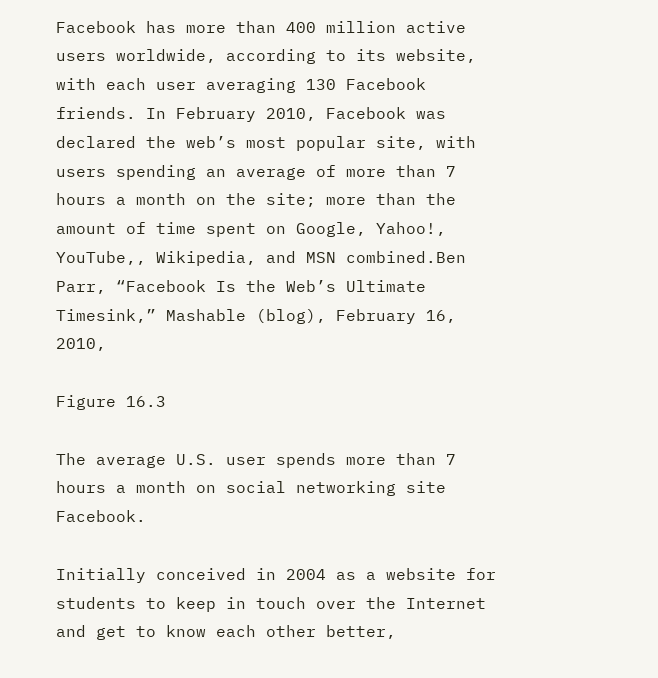Facebook has more than 400 million active users worldwide, according to its website, with each user averaging 130 Facebook friends. In February 2010, Facebook was declared the web’s most popular site, with users spending an average of more than 7 hours a month on the site; more than the amount of time spent on Google, Yahoo!, YouTube,, Wikipedia, and MSN combined.Ben Parr, “Facebook Is the Web’s Ultimate Timesink,” Mashable (blog), February 16, 2010,

Figure 16.3

The average U.S. user spends more than 7 hours a month on social networking site Facebook.

Initially conceived in 2004 as a website for students to keep in touch over the Internet and get to know each other better,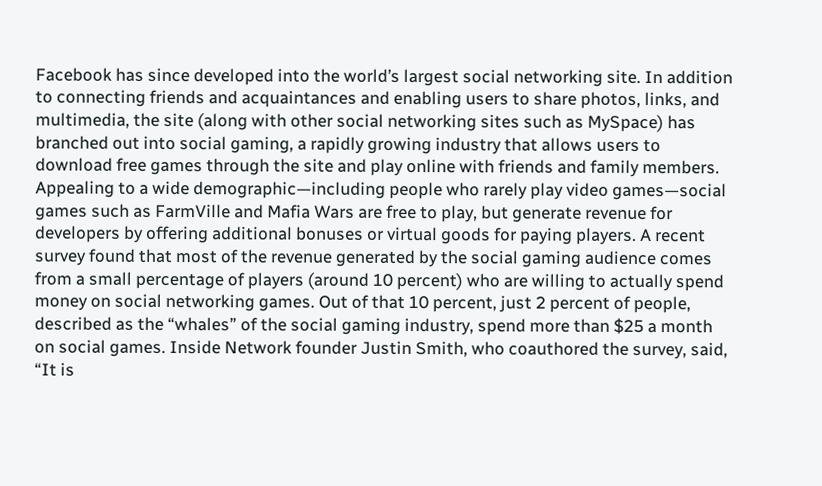Facebook has since developed into the world’s largest social networking site. In addition to connecting friends and acquaintances and enabling users to share photos, links, and multimedia, the site (along with other social networking sites such as MySpace) has branched out into social gaming, a rapidly growing industry that allows users to download free games through the site and play online with friends and family members. Appealing to a wide demographic—including people who rarely play video games—social games such as FarmVille and Mafia Wars are free to play, but generate revenue for developers by offering additional bonuses or virtual goods for paying players. A recent survey found that most of the revenue generated by the social gaming audience comes from a small percentage of players (around 10 percent) who are willing to actually spend money on social networking games. Out of that 10 percent, just 2 percent of people, described as the “whales” of the social gaming industry, spend more than $25 a month on social games. Inside Network founder Justin Smith, who coauthored the survey, said, “It is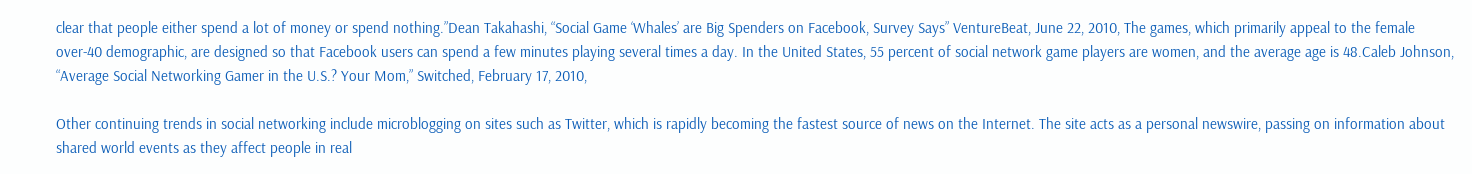clear that people either spend a lot of money or spend nothing.”Dean Takahashi, “Social Game ‘Whales’ are Big Spenders on Facebook, Survey Says” VentureBeat, June 22, 2010, The games, which primarily appeal to the female over-40 demographic, are designed so that Facebook users can spend a few minutes playing several times a day. In the United States, 55 percent of social network game players are women, and the average age is 48.Caleb Johnson, “Average Social Networking Gamer in the U.S.? Your Mom,” Switched, February 17, 2010,

Other continuing trends in social networking include microblogging on sites such as Twitter, which is rapidly becoming the fastest source of news on the Internet. The site acts as a personal newswire, passing on information about shared world events as they affect people in real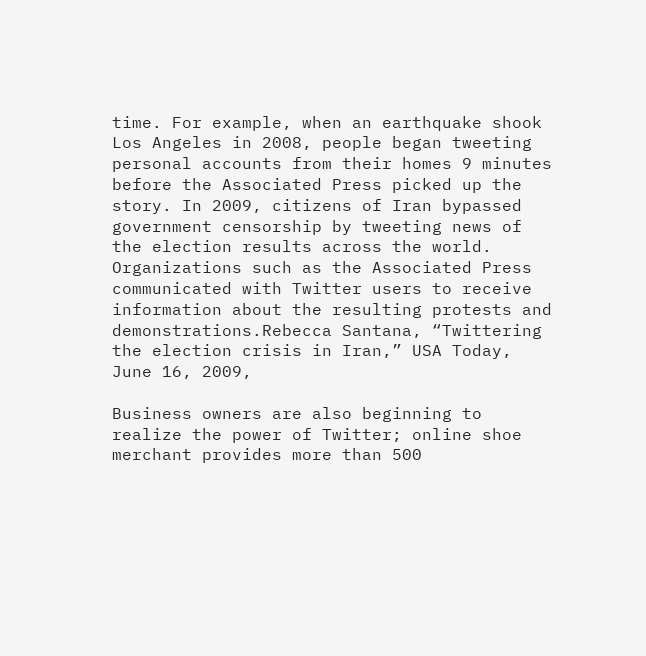time. For example, when an earthquake shook Los Angeles in 2008, people began tweeting personal accounts from their homes 9 minutes before the Associated Press picked up the story. In 2009, citizens of Iran bypassed government censorship by tweeting news of the election results across the world. Organizations such as the Associated Press communicated with Twitter users to receive information about the resulting protests and demonstrations.Rebecca Santana, “Twittering the election crisis in Iran,” USA Today, June 16, 2009,

Business owners are also beginning to realize the power of Twitter; online shoe merchant provides more than 500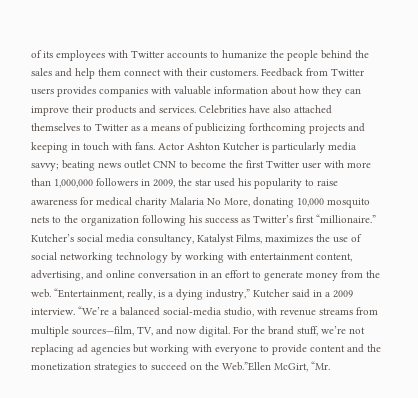of its employees with Twitter accounts to humanize the people behind the sales and help them connect with their customers. Feedback from Twitter users provides companies with valuable information about how they can improve their products and services. Celebrities have also attached themselves to Twitter as a means of publicizing forthcoming projects and keeping in touch with fans. Actor Ashton Kutcher is particularly media savvy; beating news outlet CNN to become the first Twitter user with more than 1,000,000 followers in 2009, the star used his popularity to raise awareness for medical charity Malaria No More, donating 10,000 mosquito nets to the organization following his success as Twitter’s first “millionaire.” Kutcher’s social media consultancy, Katalyst Films, maximizes the use of social networking technology by working with entertainment content, advertising, and online conversation in an effort to generate money from the web. “Entertainment, really, is a dying industry,” Kutcher said in a 2009 interview. “We’re a balanced social-media studio, with revenue streams from multiple sources—film, TV, and now digital. For the brand stuff, we’re not replacing ad agencies but working with everyone to provide content and the monetization strategies to succeed on the Web.”Ellen McGirt, “Mr.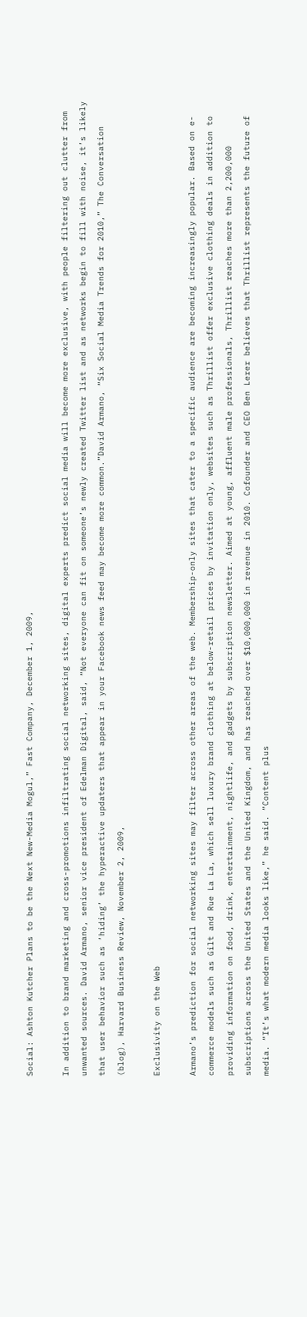Social: Ashton Kutcher Plans to be the Next New-Media Mogul,” Fast Company, December 1, 2009,

In addition to brand marketing and cross-promotions infiltrating social networking sites, digital experts predict social media will become more exclusive, with people filtering out clutter from unwanted sources. David Armano, senior vice president of Edelman Digital, said, “Not everyone can fit on someone’s newly created Twitter list and as networks begin to fill with noise, it’s likely that user behavior such as ‘hiding’ the hyperactive updaters that appear in your Facebook news feed may become more common.”David Armano, “Six Social Media Trends for 2010,” The Conversation (blog), Harvard Business Review, November 2, 2009,

Exclusivity on the Web

Armano’s prediction for social networking sites may filter across other areas of the web. Membership-only sites that cater to a specific audience are becoming increasingly popular. Based on e-commerce models such as Gilt and Rue La La, which sell luxury brand clothing at below-retail prices by invitation only, websites such as Thrillist offer exclusive clothing deals in addition to providing information on food, drink, entertainment, nightlife, and gadgets by subscription newsletter. Aimed at young, affluent male professionals, Thrillist reaches more than 2,200,000 subscriptions across the United States and the United Kingdom, and has reached over $10,000,000 in revenue in 2010. Cofounder and CEO Ben Lerer believes that Thrillist represents the future of media. “It’s what modern media looks like,” he said. “Content plus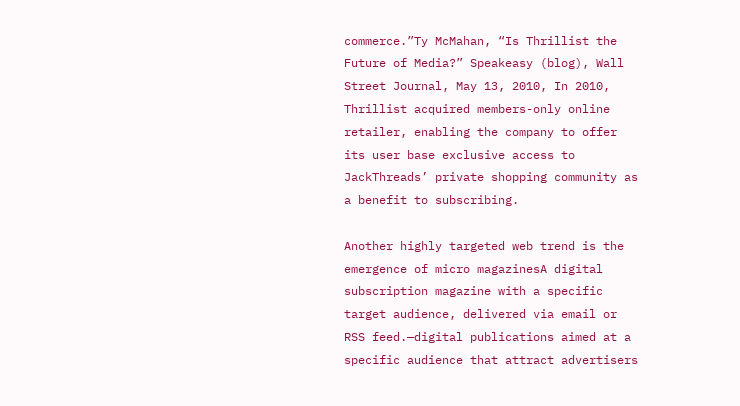commerce.”Ty McMahan, “Is Thrillist the Future of Media?” Speakeasy (blog), Wall Street Journal, May 13, 2010, In 2010, Thrillist acquired members-only online retailer, enabling the company to offer its user base exclusive access to JackThreads’ private shopping community as a benefit to subscribing.

Another highly targeted web trend is the emergence of micro magazinesA digital subscription magazine with a specific target audience, delivered via email or RSS feed.—digital publications aimed at a specific audience that attract advertisers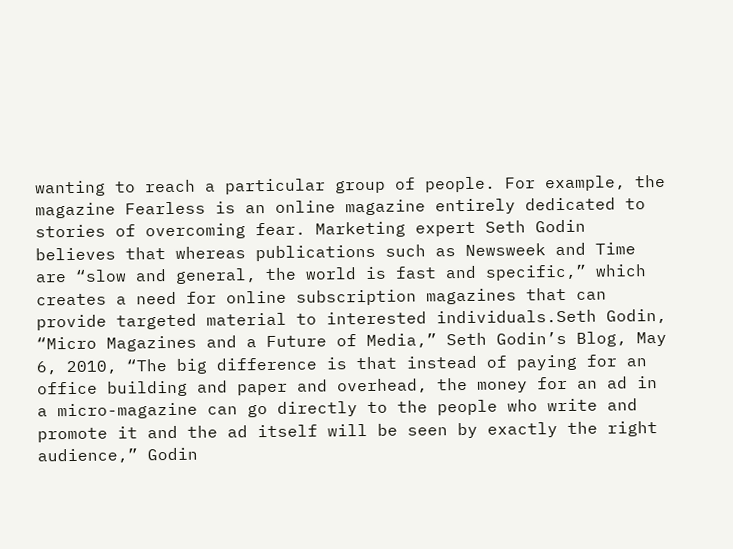wanting to reach a particular group of people. For example, the magazine Fearless is an online magazine entirely dedicated to stories of overcoming fear. Marketing expert Seth Godin believes that whereas publications such as Newsweek and Time are “slow and general, the world is fast and specific,” which creates a need for online subscription magazines that can provide targeted material to interested individuals.Seth Godin, “Micro Magazines and a Future of Media,” Seth Godin’s Blog, May 6, 2010, “The big difference is that instead of paying for an office building and paper and overhead, the money for an ad in a micro-magazine can go directly to the people who write and promote it and the ad itself will be seen by exactly the right audience,” Godin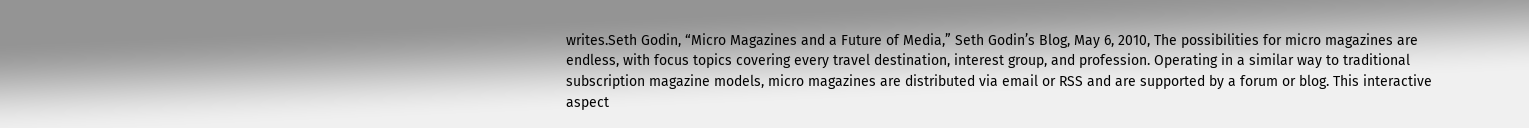writes.Seth Godin, “Micro Magazines and a Future of Media,” Seth Godin’s Blog, May 6, 2010, The possibilities for micro magazines are endless, with focus topics covering every travel destination, interest group, and profession. Operating in a similar way to traditional subscription magazine models, micro magazines are distributed via email or RSS and are supported by a forum or blog. This interactive aspect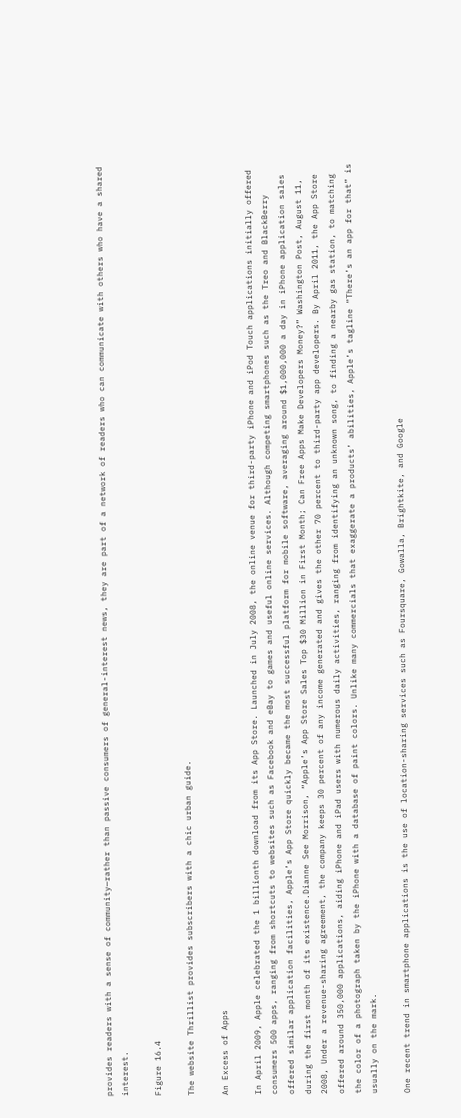provides readers with a sense of community—rather than passive consumers of general-interest news, they are part of a network of readers who can communicate with others who have a shared interest.

Figure 16.4

The website Thrillist provides subscribers with a chic urban guide.

An Excess of Apps

In April 2009, Apple celebrated the 1 billionth download from its App Store. Launched in July 2008, the online venue for third-party iPhone and iPod Touch applications initially offered consumers 500 apps, ranging from shortcuts to websites such as Facebook and eBay to games and useful online services. Although competing smartphones such as the Treo and BlackBerry offered similar application facilities, Apple’s App Store quickly became the most successful platform for mobile software, averaging around $1,000,000 a day in iPhone application sales during the first month of its existence.Dianne See Morrison, “Apple’s App Store Sales Top $30 Million in First Month; Can Free Apps Make Developers Money?” Washington Post, August 11, 2008, Under a revenue-sharing agreement, the company keeps 30 percent of any income generated and gives the other 70 percent to third-party app developers. By April 2011, the App Store offered around 350,000 applications, aiding iPhone and iPad users with numerous daily activities, ranging from identifying an unknown song, to finding a nearby gas station, to matching the color of a photograph taken by the iPhone with a database of paint colors. Unlike many commercials that exaggerate a products’ abilities, Apple’s tagline “There’s an app for that” is usually on the mark.

One recent trend in smartphone applications is the use of location-sharing services such as Foursquare, Gowalla, Brightkite, and Google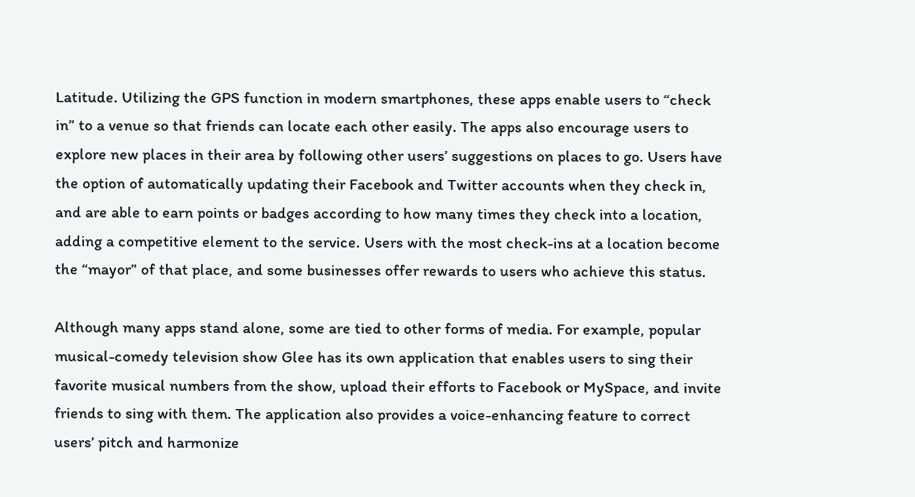Latitude. Utilizing the GPS function in modern smartphones, these apps enable users to “check in” to a venue so that friends can locate each other easily. The apps also encourage users to explore new places in their area by following other users’ suggestions on places to go. Users have the option of automatically updating their Facebook and Twitter accounts when they check in, and are able to earn points or badges according to how many times they check into a location, adding a competitive element to the service. Users with the most check-ins at a location become the “mayor” of that place, and some businesses offer rewards to users who achieve this status.

Although many apps stand alone, some are tied to other forms of media. For example, popular musical-comedy television show Glee has its own application that enables users to sing their favorite musical numbers from the show, upload their efforts to Facebook or MySpace, and invite friends to sing with them. The application also provides a voice-enhancing feature to correct users’ pitch and harmonize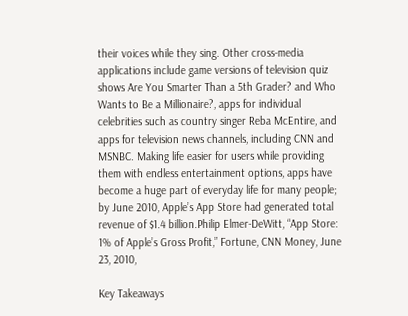their voices while they sing. Other cross-media applications include game versions of television quiz shows Are You Smarter Than a 5th Grader? and Who Wants to Be a Millionaire?, apps for individual celebrities such as country singer Reba McEntire, and apps for television news channels, including CNN and MSNBC. Making life easier for users while providing them with endless entertainment options, apps have become a huge part of everyday life for many people; by June 2010, Apple’s App Store had generated total revenue of $1.4 billion.Philip Elmer-DeWitt, “App Store: 1% of Apple’s Gross Profit,” Fortune, CNN Money, June 23, 2010,

Key Takeaways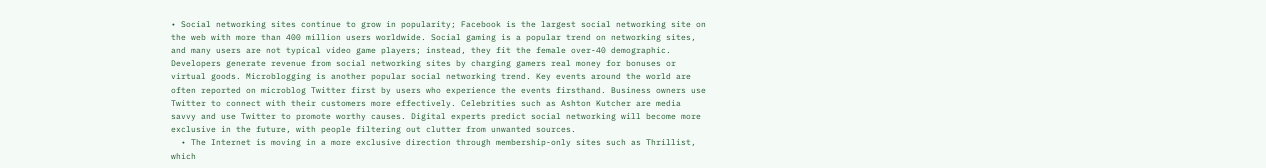• Social networking sites continue to grow in popularity; Facebook is the largest social networking site on the web with more than 400 million users worldwide. Social gaming is a popular trend on networking sites, and many users are not typical video game players; instead, they fit the female over-40 demographic. Developers generate revenue from social networking sites by charging gamers real money for bonuses or virtual goods. Microblogging is another popular social networking trend. Key events around the world are often reported on microblog Twitter first by users who experience the events firsthand. Business owners use Twitter to connect with their customers more effectively. Celebrities such as Ashton Kutcher are media savvy and use Twitter to promote worthy causes. Digital experts predict social networking will become more exclusive in the future, with people filtering out clutter from unwanted sources.
  • The Internet is moving in a more exclusive direction through membership-only sites such as Thrillist, which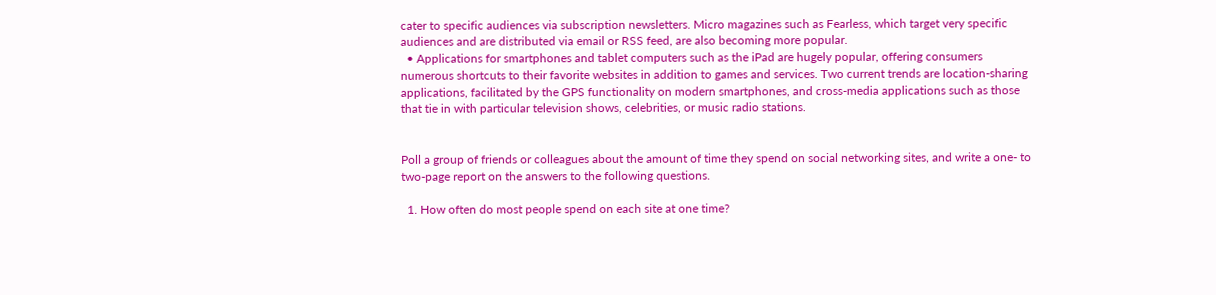cater to specific audiences via subscription newsletters. Micro magazines such as Fearless, which target very specific audiences and are distributed via email or RSS feed, are also becoming more popular.
  • Applications for smartphones and tablet computers such as the iPad are hugely popular, offering consumers numerous shortcuts to their favorite websites in addition to games and services. Two current trends are location-sharing applications, facilitated by the GPS functionality on modern smartphones, and cross-media applications such as those that tie in with particular television shows, celebrities, or music radio stations.


Poll a group of friends or colleagues about the amount of time they spend on social networking sites, and write a one- to two-page report on the answers to the following questions.

  1. How often do most people spend on each site at one time?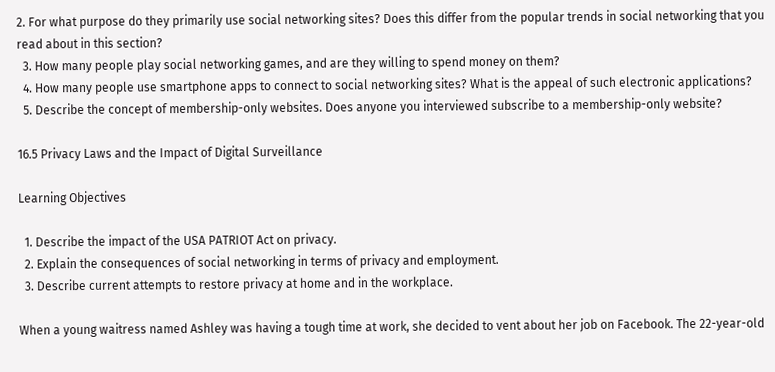2. For what purpose do they primarily use social networking sites? Does this differ from the popular trends in social networking that you read about in this section?
  3. How many people play social networking games, and are they willing to spend money on them?
  4. How many people use smartphone apps to connect to social networking sites? What is the appeal of such electronic applications?
  5. Describe the concept of membership-only websites. Does anyone you interviewed subscribe to a membership-only website?

16.5 Privacy Laws and the Impact of Digital Surveillance

Learning Objectives

  1. Describe the impact of the USA PATRIOT Act on privacy.
  2. Explain the consequences of social networking in terms of privacy and employment.
  3. Describe current attempts to restore privacy at home and in the workplace.

When a young waitress named Ashley was having a tough time at work, she decided to vent about her job on Facebook. The 22-year-old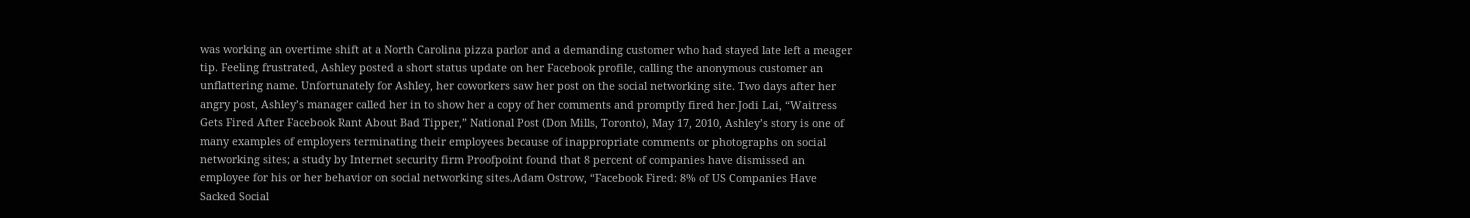was working an overtime shift at a North Carolina pizza parlor and a demanding customer who had stayed late left a meager tip. Feeling frustrated, Ashley posted a short status update on her Facebook profile, calling the anonymous customer an unflattering name. Unfortunately for Ashley, her coworkers saw her post on the social networking site. Two days after her angry post, Ashley’s manager called her in to show her a copy of her comments and promptly fired her.Jodi Lai, “Waitress Gets Fired After Facebook Rant About Bad Tipper,” National Post (Don Mills, Toronto), May 17, 2010, Ashley’s story is one of many examples of employers terminating their employees because of inappropriate comments or photographs on social networking sites; a study by Internet security firm Proofpoint found that 8 percent of companies have dismissed an employee for his or her behavior on social networking sites.Adam Ostrow, “Facebook Fired: 8% of US Companies Have Sacked Social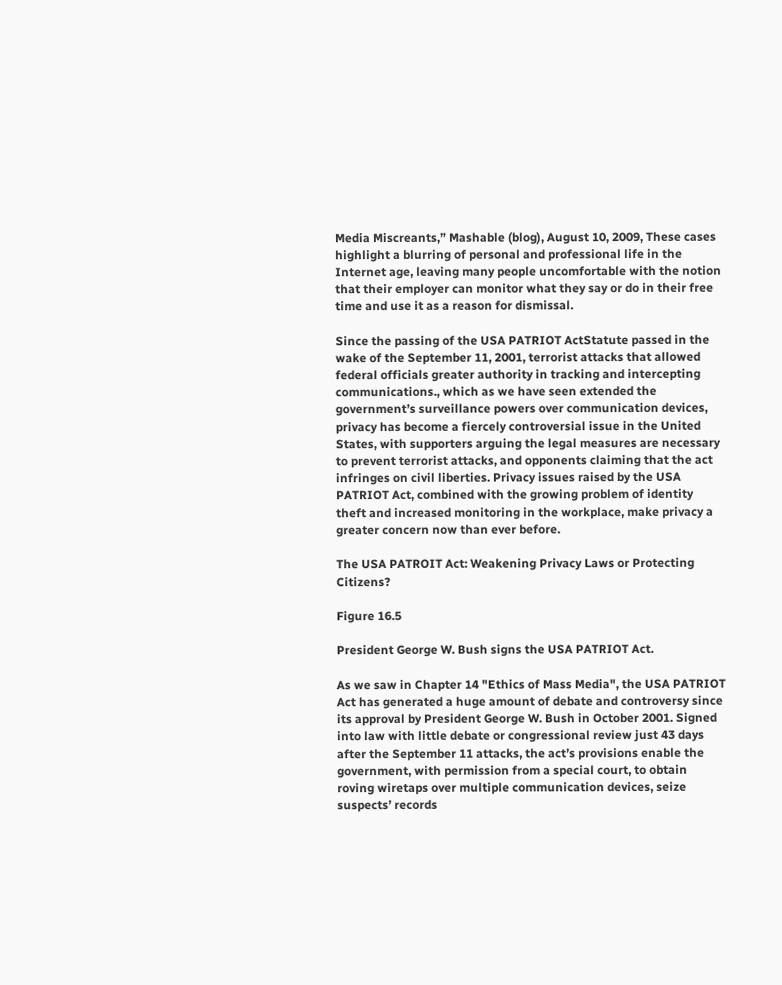Media Miscreants,” Mashable (blog), August 10, 2009, These cases highlight a blurring of personal and professional life in the Internet age, leaving many people uncomfortable with the notion that their employer can monitor what they say or do in their free time and use it as a reason for dismissal.

Since the passing of the USA PATRIOT ActStatute passed in the wake of the September 11, 2001, terrorist attacks that allowed federal officials greater authority in tracking and intercepting communications., which as we have seen extended the government’s surveillance powers over communication devices, privacy has become a fiercely controversial issue in the United States, with supporters arguing the legal measures are necessary to prevent terrorist attacks, and opponents claiming that the act infringes on civil liberties. Privacy issues raised by the USA PATRIOT Act, combined with the growing problem of identity theft and increased monitoring in the workplace, make privacy a greater concern now than ever before.

The USA PATROIT Act: Weakening Privacy Laws or Protecting Citizens?

Figure 16.5

President George W. Bush signs the USA PATRIOT Act.

As we saw in Chapter 14 "Ethics of Mass Media", the USA PATRIOT Act has generated a huge amount of debate and controversy since its approval by President George W. Bush in October 2001. Signed into law with little debate or congressional review just 43 days after the September 11 attacks, the act’s provisions enable the government, with permission from a special court, to obtain roving wiretaps over multiple communication devices, seize suspects’ records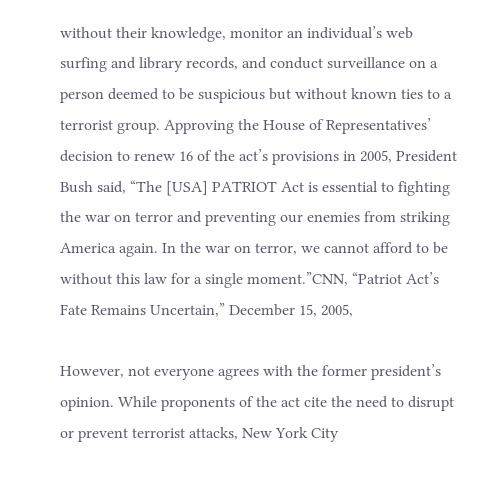without their knowledge, monitor an individual’s web surfing and library records, and conduct surveillance on a person deemed to be suspicious but without known ties to a terrorist group. Approving the House of Representatives’ decision to renew 16 of the act’s provisions in 2005, President Bush said, “The [USA] PATRIOT Act is essential to fighting the war on terror and preventing our enemies from striking America again. In the war on terror, we cannot afford to be without this law for a single moment.”CNN, “Patriot Act’s Fate Remains Uncertain,” December 15, 2005,

However, not everyone agrees with the former president’s opinion. While proponents of the act cite the need to disrupt or prevent terrorist attacks, New York City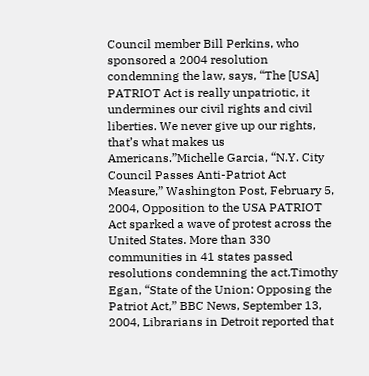Council member Bill Perkins, who sponsored a 2004 resolution condemning the law, says, “The [USA] PATRIOT Act is really unpatriotic, it undermines our civil rights and civil liberties. We never give up our rights, that’s what makes us Americans.”Michelle Garcia, “N.Y. City Council Passes Anti-Patriot Act Measure,” Washington Post, February 5, 2004, Opposition to the USA PATRIOT Act sparked a wave of protest across the United States. More than 330 communities in 41 states passed resolutions condemning the act.Timothy Egan, “State of the Union: Opposing the Patriot Act,” BBC News, September 13, 2004, Librarians in Detroit reported that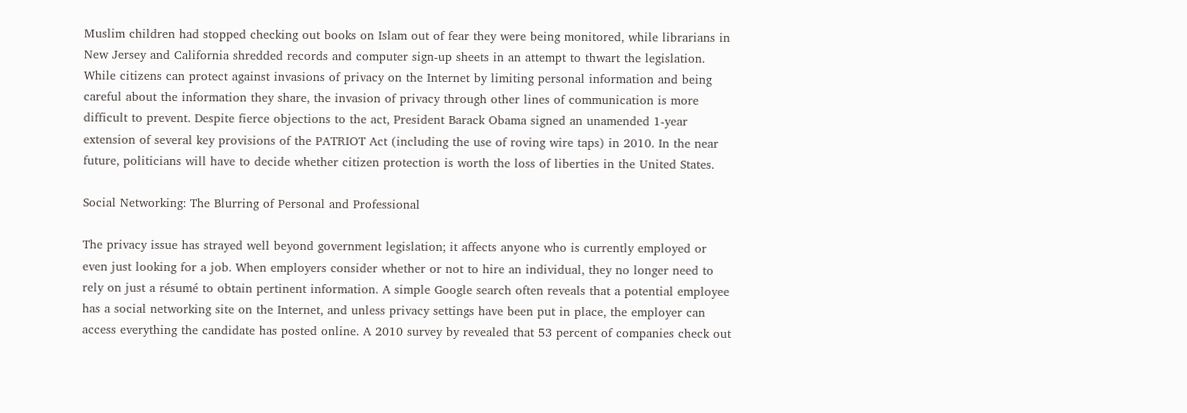Muslim children had stopped checking out books on Islam out of fear they were being monitored, while librarians in New Jersey and California shredded records and computer sign-up sheets in an attempt to thwart the legislation. While citizens can protect against invasions of privacy on the Internet by limiting personal information and being careful about the information they share, the invasion of privacy through other lines of communication is more difficult to prevent. Despite fierce objections to the act, President Barack Obama signed an unamended 1-year extension of several key provisions of the PATRIOT Act (including the use of roving wire taps) in 2010. In the near future, politicians will have to decide whether citizen protection is worth the loss of liberties in the United States.

Social Networking: The Blurring of Personal and Professional

The privacy issue has strayed well beyond government legislation; it affects anyone who is currently employed or even just looking for a job. When employers consider whether or not to hire an individual, they no longer need to rely on just a résumé to obtain pertinent information. A simple Google search often reveals that a potential employee has a social networking site on the Internet, and unless privacy settings have been put in place, the employer can access everything the candidate has posted online. A 2010 survey by revealed that 53 percent of companies check out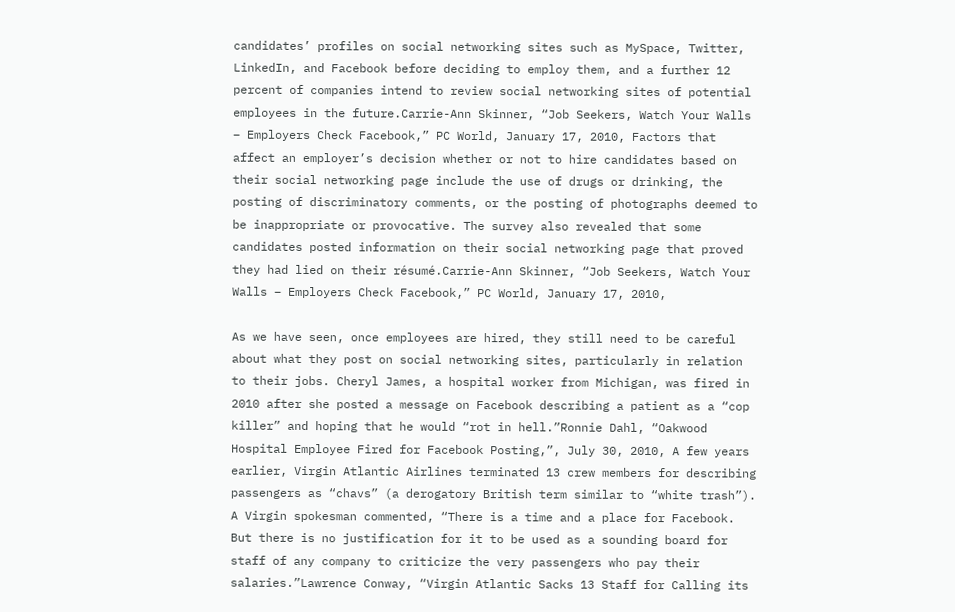candidates’ profiles on social networking sites such as MySpace, Twitter, LinkedIn, and Facebook before deciding to employ them, and a further 12 percent of companies intend to review social networking sites of potential employees in the future.Carrie-Ann Skinner, “Job Seekers, Watch Your Walls – Employers Check Facebook,” PC World, January 17, 2010, Factors that affect an employer’s decision whether or not to hire candidates based on their social networking page include the use of drugs or drinking, the posting of discriminatory comments, or the posting of photographs deemed to be inappropriate or provocative. The survey also revealed that some candidates posted information on their social networking page that proved they had lied on their résumé.Carrie-Ann Skinner, “Job Seekers, Watch Your Walls – Employers Check Facebook,” PC World, January 17, 2010,

As we have seen, once employees are hired, they still need to be careful about what they post on social networking sites, particularly in relation to their jobs. Cheryl James, a hospital worker from Michigan, was fired in 2010 after she posted a message on Facebook describing a patient as a “cop killer” and hoping that he would “rot in hell.”Ronnie Dahl, “Oakwood Hospital Employee Fired for Facebook Posting,”, July 30, 2010, A few years earlier, Virgin Atlantic Airlines terminated 13 crew members for describing passengers as “chavs” (a derogatory British term similar to “white trash”). A Virgin spokesman commented, “There is a time and a place for Facebook. But there is no justification for it to be used as a sounding board for staff of any company to criticize the very passengers who pay their salaries.”Lawrence Conway, “Virgin Atlantic Sacks 13 Staff for Calling its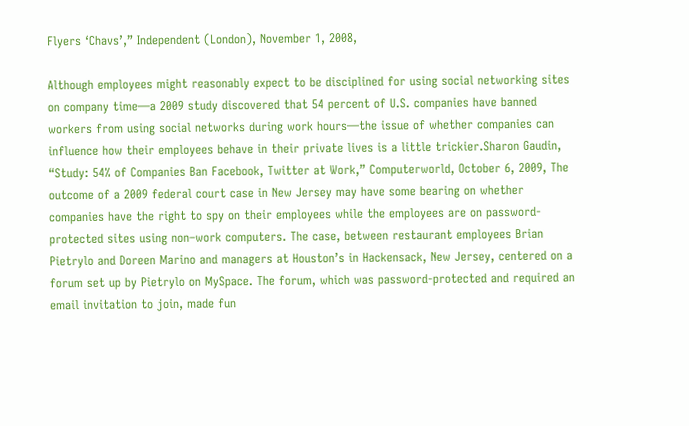Flyers ‘Chavs’,” Independent (London), November 1, 2008,

Although employees might reasonably expect to be disciplined for using social networking sites on company time—a 2009 study discovered that 54 percent of U.S. companies have banned workers from using social networks during work hours—the issue of whether companies can influence how their employees behave in their private lives is a little trickier.Sharon Gaudin, “Study: 54% of Companies Ban Facebook, Twitter at Work,” Computerworld, October 6, 2009, The outcome of a 2009 federal court case in New Jersey may have some bearing on whether companies have the right to spy on their employees while the employees are on password-protected sites using non–work computers. The case, between restaurant employees Brian Pietrylo and Doreen Marino and managers at Houston’s in Hackensack, New Jersey, centered on a forum set up by Pietrylo on MySpace. The forum, which was password-protected and required an email invitation to join, made fun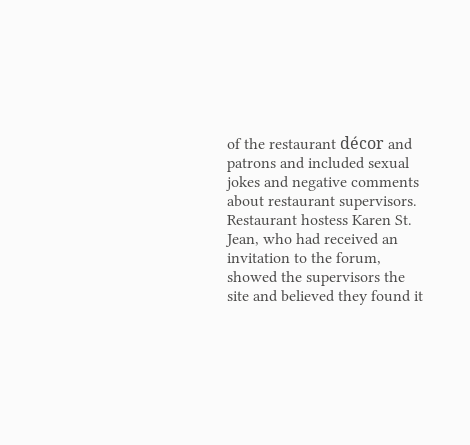of the restaurant décor and patrons and included sexual jokes and negative comments about restaurant supervisors. Restaurant hostess Karen St. Jean, who had received an invitation to the forum, showed the supervisors the site and believed they found it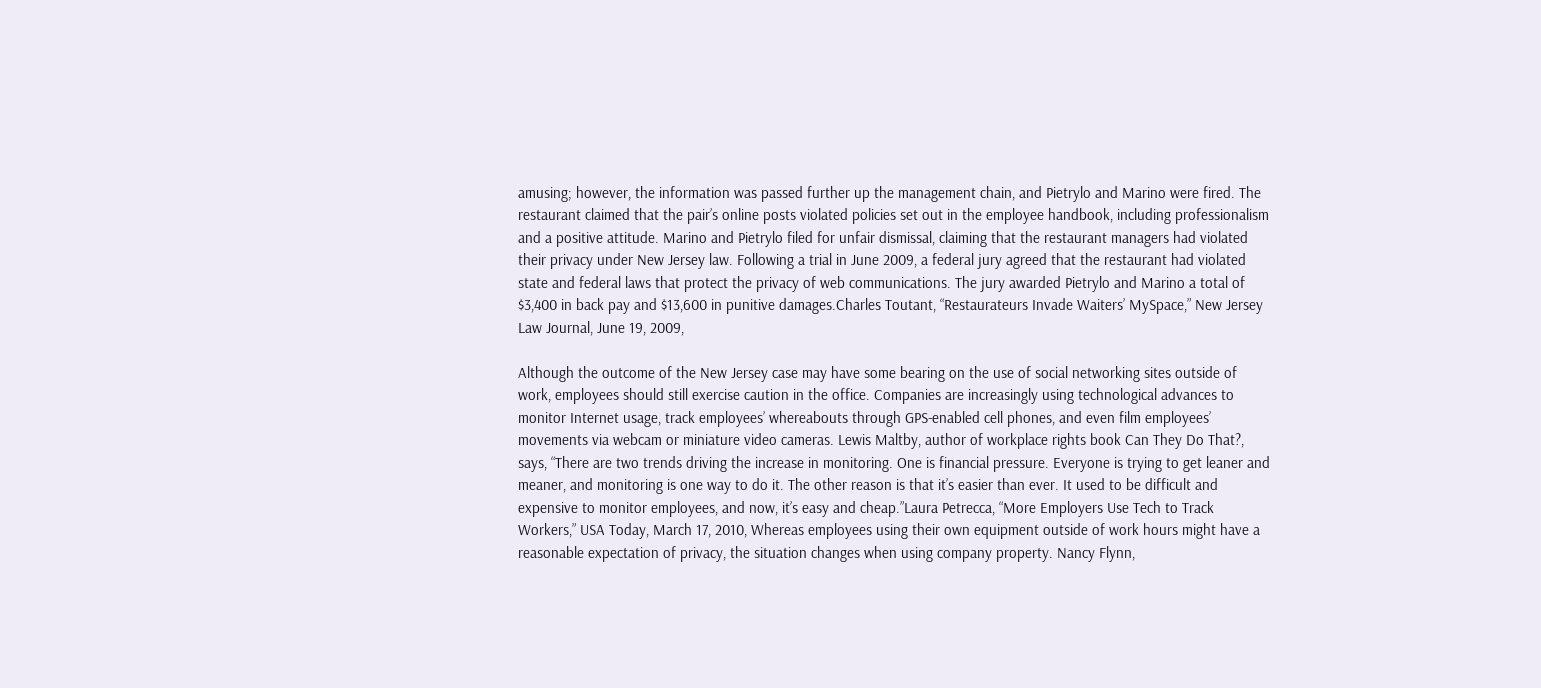amusing; however, the information was passed further up the management chain, and Pietrylo and Marino were fired. The restaurant claimed that the pair’s online posts violated policies set out in the employee handbook, including professionalism and a positive attitude. Marino and Pietrylo filed for unfair dismissal, claiming that the restaurant managers had violated their privacy under New Jersey law. Following a trial in June 2009, a federal jury agreed that the restaurant had violated state and federal laws that protect the privacy of web communications. The jury awarded Pietrylo and Marino a total of $3,400 in back pay and $13,600 in punitive damages.Charles Toutant, “Restaurateurs Invade Waiters’ MySpace,” New Jersey Law Journal, June 19, 2009,

Although the outcome of the New Jersey case may have some bearing on the use of social networking sites outside of work, employees should still exercise caution in the office. Companies are increasingly using technological advances to monitor Internet usage, track employees’ whereabouts through GPS-enabled cell phones, and even film employees’ movements via webcam or miniature video cameras. Lewis Maltby, author of workplace rights book Can They Do That?, says, “There are two trends driving the increase in monitoring. One is financial pressure. Everyone is trying to get leaner and meaner, and monitoring is one way to do it. The other reason is that it’s easier than ever. It used to be difficult and expensive to monitor employees, and now, it’s easy and cheap.”Laura Petrecca, “More Employers Use Tech to Track Workers,” USA Today, March 17, 2010, Whereas employees using their own equipment outside of work hours might have a reasonable expectation of privacy, the situation changes when using company property. Nancy Flynn,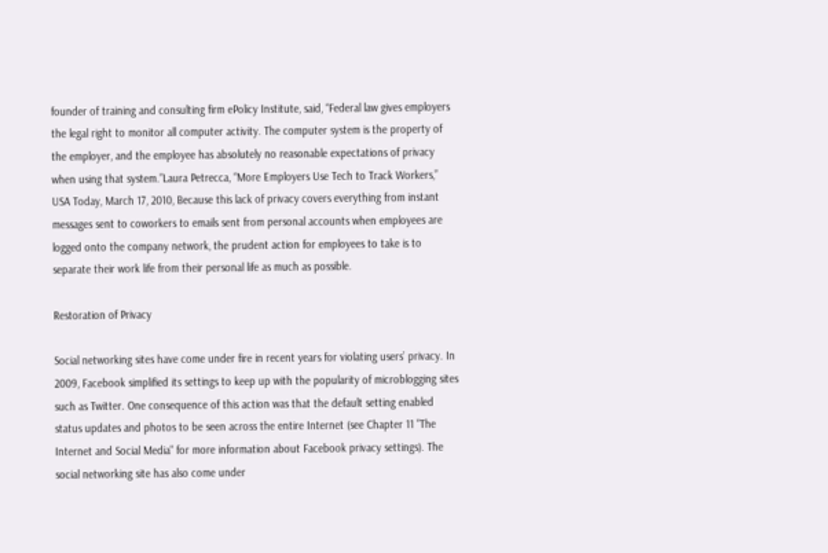founder of training and consulting firm ePolicy Institute, said, “Federal law gives employers the legal right to monitor all computer activity. The computer system is the property of the employer, and the employee has absolutely no reasonable expectations of privacy when using that system.”Laura Petrecca, “More Employers Use Tech to Track Workers,” USA Today, March 17, 2010, Because this lack of privacy covers everything from instant messages sent to coworkers to emails sent from personal accounts when employees are logged onto the company network, the prudent action for employees to take is to separate their work life from their personal life as much as possible.

Restoration of Privacy

Social networking sites have come under fire in recent years for violating users’ privacy. In 2009, Facebook simplified its settings to keep up with the popularity of microblogging sites such as Twitter. One consequence of this action was that the default setting enabled status updates and photos to be seen across the entire Internet (see Chapter 11 "The Internet and Social Media" for more information about Facebook privacy settings). The social networking site has also come under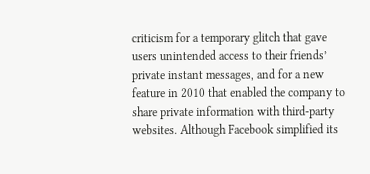criticism for a temporary glitch that gave users unintended access to their friends’ private instant messages, and for a new feature in 2010 that enabled the company to share private information with third-party websites. Although Facebook simplified its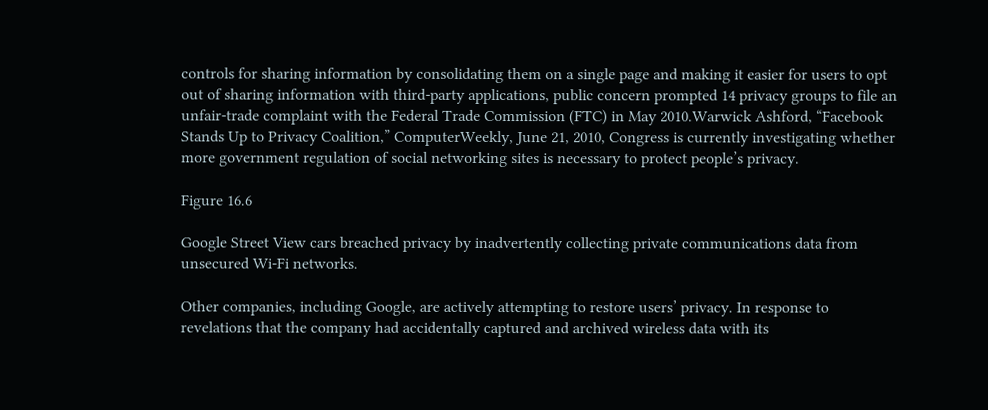controls for sharing information by consolidating them on a single page and making it easier for users to opt out of sharing information with third-party applications, public concern prompted 14 privacy groups to file an unfair-trade complaint with the Federal Trade Commission (FTC) in May 2010.Warwick Ashford, “Facebook Stands Up to Privacy Coalition,” ComputerWeekly, June 21, 2010, Congress is currently investigating whether more government regulation of social networking sites is necessary to protect people’s privacy.

Figure 16.6

Google Street View cars breached privacy by inadvertently collecting private communications data from unsecured Wi-Fi networks.

Other companies, including Google, are actively attempting to restore users’ privacy. In response to revelations that the company had accidentally captured and archived wireless data with its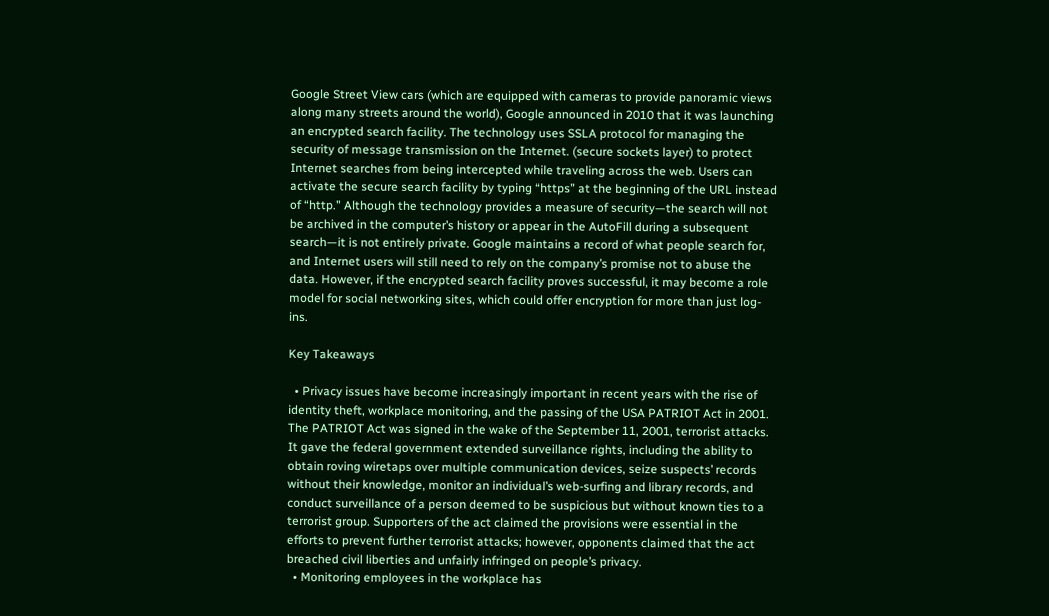Google Street View cars (which are equipped with cameras to provide panoramic views along many streets around the world), Google announced in 2010 that it was launching an encrypted search facility. The technology uses SSLA protocol for managing the security of message transmission on the Internet. (secure sockets layer) to protect Internet searches from being intercepted while traveling across the web. Users can activate the secure search facility by typing “https” at the beginning of the URL instead of “http.” Although the technology provides a measure of security—the search will not be archived in the computer’s history or appear in the AutoFill during a subsequent search—it is not entirely private. Google maintains a record of what people search for, and Internet users will still need to rely on the company’s promise not to abuse the data. However, if the encrypted search facility proves successful, it may become a role model for social networking sites, which could offer encryption for more than just log-ins.

Key Takeaways

  • Privacy issues have become increasingly important in recent years with the rise of identity theft, workplace monitoring, and the passing of the USA PATRIOT Act in 2001. The PATRIOT Act was signed in the wake of the September 11, 2001, terrorist attacks. It gave the federal government extended surveillance rights, including the ability to obtain roving wiretaps over multiple communication devices, seize suspects’ records without their knowledge, monitor an individual’s web-surfing and library records, and conduct surveillance of a person deemed to be suspicious but without known ties to a terrorist group. Supporters of the act claimed the provisions were essential in the efforts to prevent further terrorist attacks; however, opponents claimed that the act breached civil liberties and unfairly infringed on people’s privacy.
  • Monitoring employees in the workplace has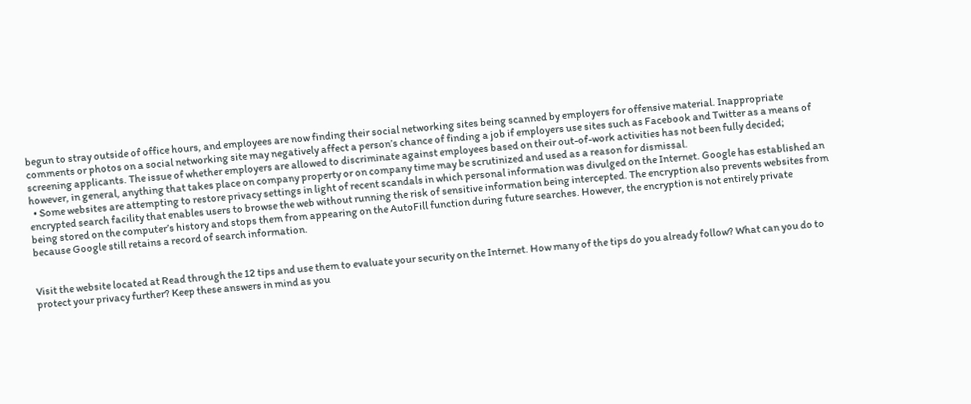begun to stray outside of office hours, and employees are now finding their social networking sites being scanned by employers for offensive material. Inappropriate comments or photos on a social networking site may negatively affect a person’s chance of finding a job if employers use sites such as Facebook and Twitter as a means of screening applicants. The issue of whether employers are allowed to discriminate against employees based on their out-of-work activities has not been fully decided; however, in general, anything that takes place on company property or on company time may be scrutinized and used as a reason for dismissal.
  • Some websites are attempting to restore privacy settings in light of recent scandals in which personal information was divulged on the Internet. Google has established an encrypted search facility that enables users to browse the web without running the risk of sensitive information being intercepted. The encryption also prevents websites from being stored on the computer’s history and stops them from appearing on the AutoFill function during future searches. However, the encryption is not entirely private because Google still retains a record of search information.


Visit the website located at Read through the 12 tips and use them to evaluate your security on the Internet. How many of the tips do you already follow? What can you do to protect your privacy further? Keep these answers in mind as you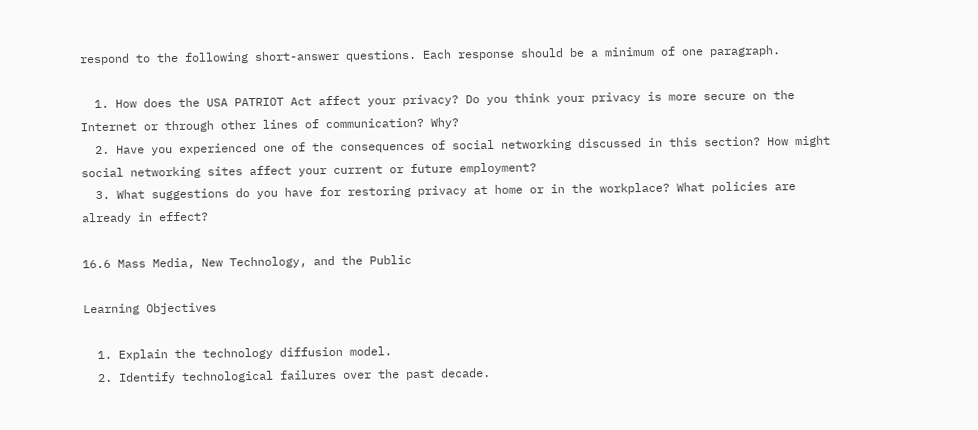respond to the following short-answer questions. Each response should be a minimum of one paragraph.

  1. How does the USA PATRIOT Act affect your privacy? Do you think your privacy is more secure on the Internet or through other lines of communication? Why?
  2. Have you experienced one of the consequences of social networking discussed in this section? How might social networking sites affect your current or future employment?
  3. What suggestions do you have for restoring privacy at home or in the workplace? What policies are already in effect?

16.6 Mass Media, New Technology, and the Public

Learning Objectives

  1. Explain the technology diffusion model.
  2. Identify technological failures over the past decade.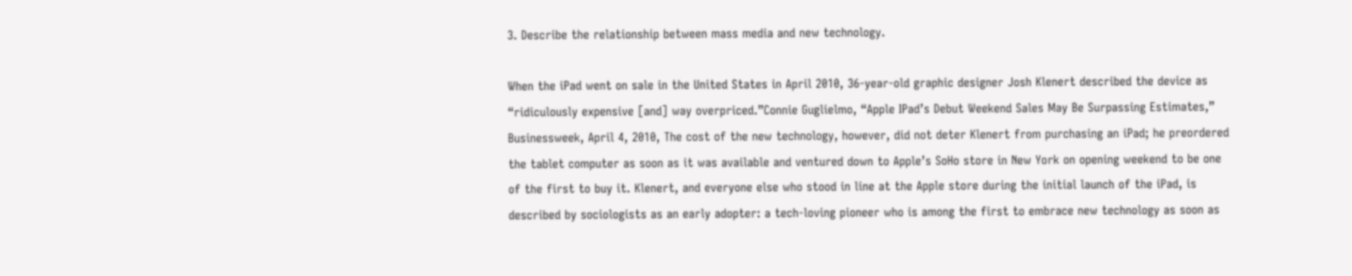3. Describe the relationship between mass media and new technology.

When the iPad went on sale in the United States in April 2010, 36-year-old graphic designer Josh Klenert described the device as “ridiculously expensive [and] way overpriced.”Connie Guglielmo, “Apple IPad’s Debut Weekend Sales May Be Surpassing Estimates,” Businessweek, April 4, 2010, The cost of the new technology, however, did not deter Klenert from purchasing an iPad; he preordered the tablet computer as soon as it was available and ventured down to Apple’s SoHo store in New York on opening weekend to be one of the first to buy it. Klenert, and everyone else who stood in line at the Apple store during the initial launch of the iPad, is described by sociologists as an early adopter: a tech-loving pioneer who is among the first to embrace new technology as soon as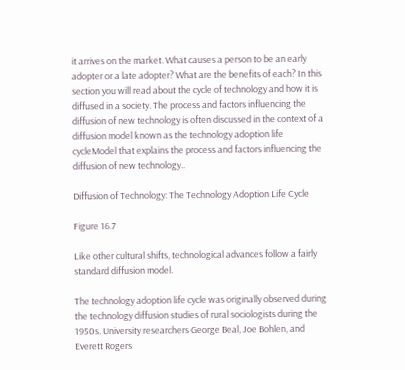it arrives on the market. What causes a person to be an early adopter or a late adopter? What are the benefits of each? In this section you will read about the cycle of technology and how it is diffused in a society. The process and factors influencing the diffusion of new technology is often discussed in the context of a diffusion model known as the technology adoption life cycleModel that explains the process and factors influencing the diffusion of new technology..

Diffusion of Technology: The Technology Adoption Life Cycle

Figure 16.7

Like other cultural shifts, technological advances follow a fairly standard diffusion model.

The technology adoption life cycle was originally observed during the technology diffusion studies of rural sociologists during the 1950s. University researchers George Beal, Joe Bohlen, and Everett Rogers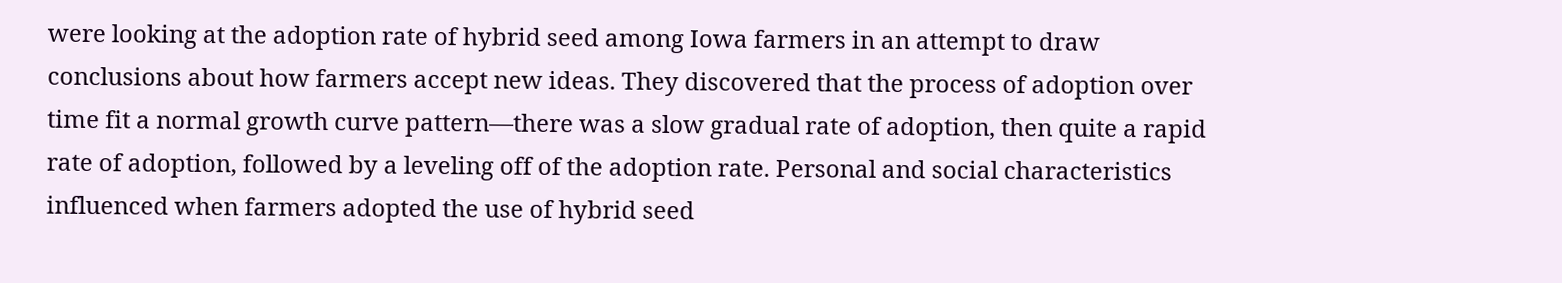were looking at the adoption rate of hybrid seed among Iowa farmers in an attempt to draw conclusions about how farmers accept new ideas. They discovered that the process of adoption over time fit a normal growth curve pattern—there was a slow gradual rate of adoption, then quite a rapid rate of adoption, followed by a leveling off of the adoption rate. Personal and social characteristics influenced when farmers adopted the use of hybrid seed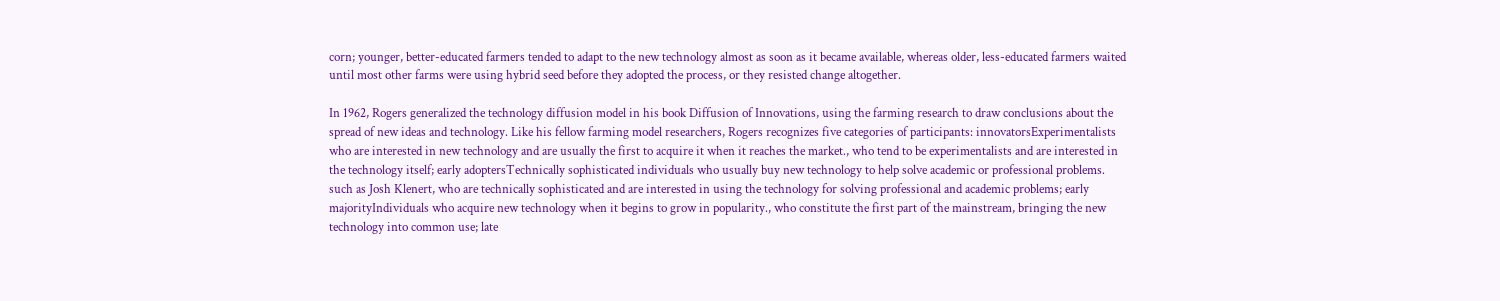corn; younger, better-educated farmers tended to adapt to the new technology almost as soon as it became available, whereas older, less-educated farmers waited until most other farms were using hybrid seed before they adopted the process, or they resisted change altogether.

In 1962, Rogers generalized the technology diffusion model in his book Diffusion of Innovations, using the farming research to draw conclusions about the spread of new ideas and technology. Like his fellow farming model researchers, Rogers recognizes five categories of participants: innovatorsExperimentalists who are interested in new technology and are usually the first to acquire it when it reaches the market., who tend to be experimentalists and are interested in the technology itself; early adoptersTechnically sophisticated individuals who usually buy new technology to help solve academic or professional problems. such as Josh Klenert, who are technically sophisticated and are interested in using the technology for solving professional and academic problems; early majorityIndividuals who acquire new technology when it begins to grow in popularity., who constitute the first part of the mainstream, bringing the new technology into common use; late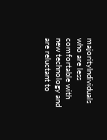majorityIndividuals who are less comfortable with new technology and are reluctant to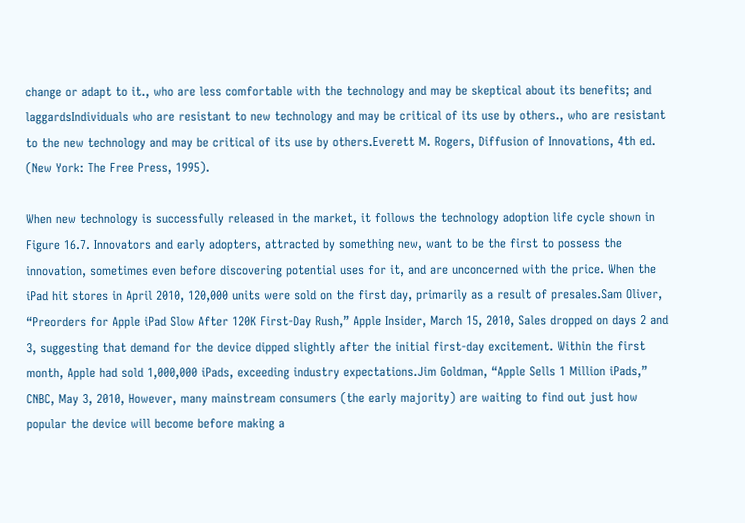change or adapt to it., who are less comfortable with the technology and may be skeptical about its benefits; and laggardsIndividuals who are resistant to new technology and may be critical of its use by others., who are resistant to the new technology and may be critical of its use by others.Everett M. Rogers, Diffusion of Innovations, 4th ed. (New York: The Free Press, 1995).

When new technology is successfully released in the market, it follows the technology adoption life cycle shown in Figure 16.7. Innovators and early adopters, attracted by something new, want to be the first to possess the innovation, sometimes even before discovering potential uses for it, and are unconcerned with the price. When the iPad hit stores in April 2010, 120,000 units were sold on the first day, primarily as a result of presales.Sam Oliver, “Preorders for Apple iPad Slow After 120K First-Day Rush,” Apple Insider, March 15, 2010, Sales dropped on days 2 and 3, suggesting that demand for the device dipped slightly after the initial first-day excitement. Within the first month, Apple had sold 1,000,000 iPads, exceeding industry expectations.Jim Goldman, “Apple Sells 1 Million iPads,” CNBC, May 3, 2010, However, many mainstream consumers (the early majority) are waiting to find out just how popular the device will become before making a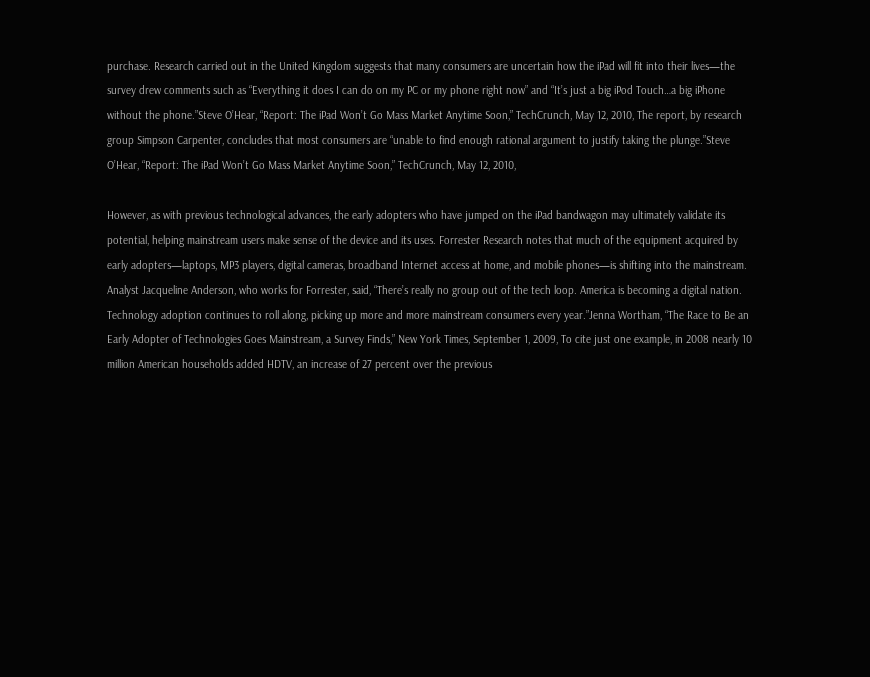purchase. Research carried out in the United Kingdom suggests that many consumers are uncertain how the iPad will fit into their lives—the survey drew comments such as “Everything it does I can do on my PC or my phone right now” and “It’s just a big iPod Touch…a big iPhone without the phone.”Steve O’Hear, “Report: The iPad Won’t Go Mass Market Anytime Soon,” TechCrunch, May 12, 2010, The report, by research group Simpson Carpenter, concludes that most consumers are “unable to find enough rational argument to justify taking the plunge.”Steve O’Hear, “Report: The iPad Won’t Go Mass Market Anytime Soon,” TechCrunch, May 12, 2010,

However, as with previous technological advances, the early adopters who have jumped on the iPad bandwagon may ultimately validate its potential, helping mainstream users make sense of the device and its uses. Forrester Research notes that much of the equipment acquired by early adopters—laptops, MP3 players, digital cameras, broadband Internet access at home, and mobile phones—is shifting into the mainstream. Analyst Jacqueline Anderson, who works for Forrester, said, “There’s really no group out of the tech loop. America is becoming a digital nation. Technology adoption continues to roll along, picking up more and more mainstream consumers every year.”Jenna Wortham, “The Race to Be an Early Adopter of Technologies Goes Mainstream, a Survey Finds,” New York Times, September 1, 2009, To cite just one example, in 2008 nearly 10 million American households added HDTV, an increase of 27 percent over the previous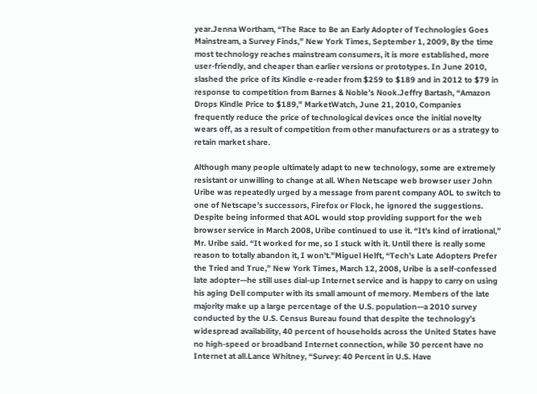year.Jenna Wortham, “The Race to Be an Early Adopter of Technologies Goes Mainstream, a Survey Finds,” New York Times, September 1, 2009, By the time most technology reaches mainstream consumers, it is more established, more user-friendly, and cheaper than earlier versions or prototypes. In June 2010, slashed the price of its Kindle e-reader from $259 to $189 and in 2012 to $79 in response to competition from Barnes & Noble’s Nook.Jeffry Bartash, “Amazon Drops Kindle Price to $189,” MarketWatch, June 21, 2010, Companies frequently reduce the price of technological devices once the initial novelty wears off, as a result of competition from other manufacturers or as a strategy to retain market share.

Although many people ultimately adapt to new technology, some are extremely resistant or unwilling to change at all. When Netscape web browser user John Uribe was repeatedly urged by a message from parent company AOL to switch to one of Netscape’s successors, Firefox or Flock, he ignored the suggestions. Despite being informed that AOL would stop providing support for the web browser service in March 2008, Uribe continued to use it. “It’s kind of irrational,” Mr. Uribe said. “It worked for me, so I stuck with it. Until there is really some reason to totally abandon it, I won’t.”Miguel Helft, “Tech’s Late Adopters Prefer the Tried and True,” New York Times, March 12, 2008, Uribe is a self-confessed late adopter—he still uses dial-up Internet service and is happy to carry on using his aging Dell computer with its small amount of memory. Members of the late majority make up a large percentage of the U.S. population—a 2010 survey conducted by the U.S. Census Bureau found that despite the technology’s widespread availability, 40 percent of households across the United States have no high-speed or broadband Internet connection, while 30 percent have no Internet at all.Lance Whitney, “Survey: 40 Percent in U.S. Have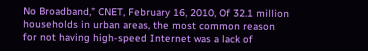No Broadband,” CNET, February 16, 2010, Of 32.1 million households in urban areas, the most common reason for not having high-speed Internet was a lack of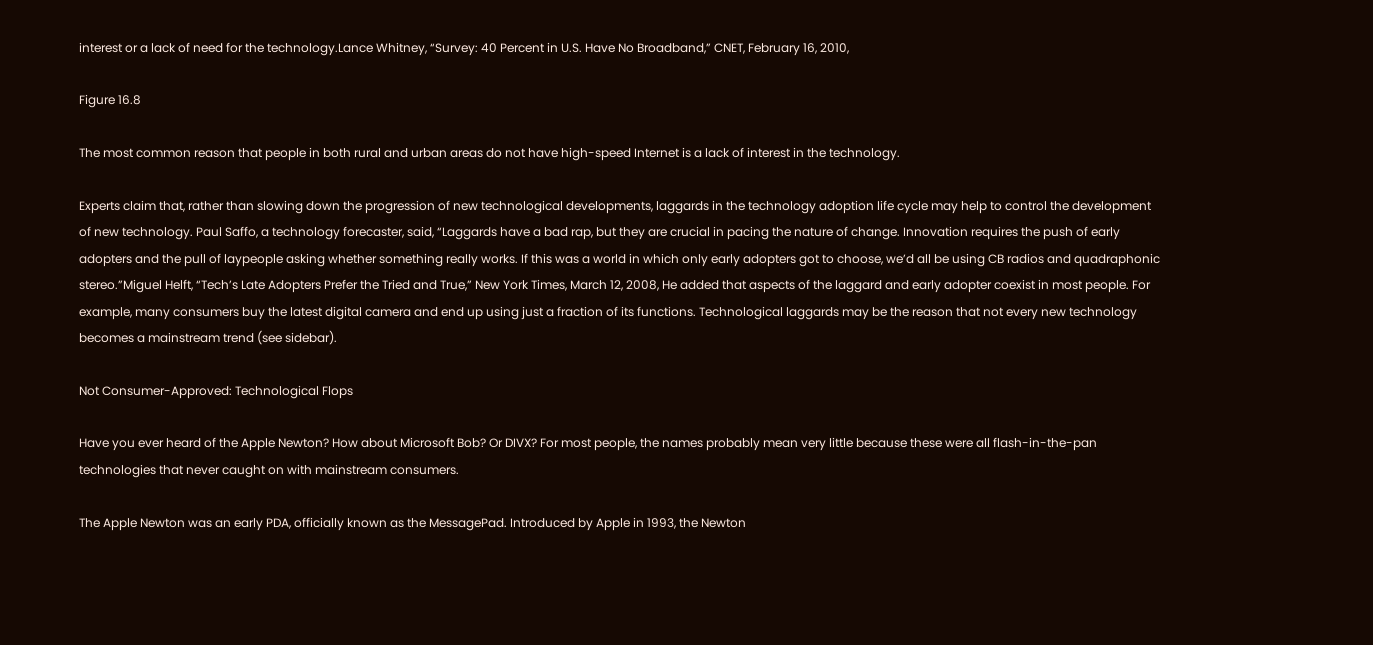interest or a lack of need for the technology.Lance Whitney, “Survey: 40 Percent in U.S. Have No Broadband,” CNET, February 16, 2010,

Figure 16.8

The most common reason that people in both rural and urban areas do not have high-speed Internet is a lack of interest in the technology.

Experts claim that, rather than slowing down the progression of new technological developments, laggards in the technology adoption life cycle may help to control the development of new technology. Paul Saffo, a technology forecaster, said, “Laggards have a bad rap, but they are crucial in pacing the nature of change. Innovation requires the push of early adopters and the pull of laypeople asking whether something really works. If this was a world in which only early adopters got to choose, we’d all be using CB radios and quadraphonic stereo.”Miguel Helft, “Tech’s Late Adopters Prefer the Tried and True,” New York Times, March 12, 2008, He added that aspects of the laggard and early adopter coexist in most people. For example, many consumers buy the latest digital camera and end up using just a fraction of its functions. Technological laggards may be the reason that not every new technology becomes a mainstream trend (see sidebar).

Not Consumer-Approved: Technological Flops

Have you ever heard of the Apple Newton? How about Microsoft Bob? Or DIVX? For most people, the names probably mean very little because these were all flash-in-the-pan technologies that never caught on with mainstream consumers.

The Apple Newton was an early PDA, officially known as the MessagePad. Introduced by Apple in 1993, the Newton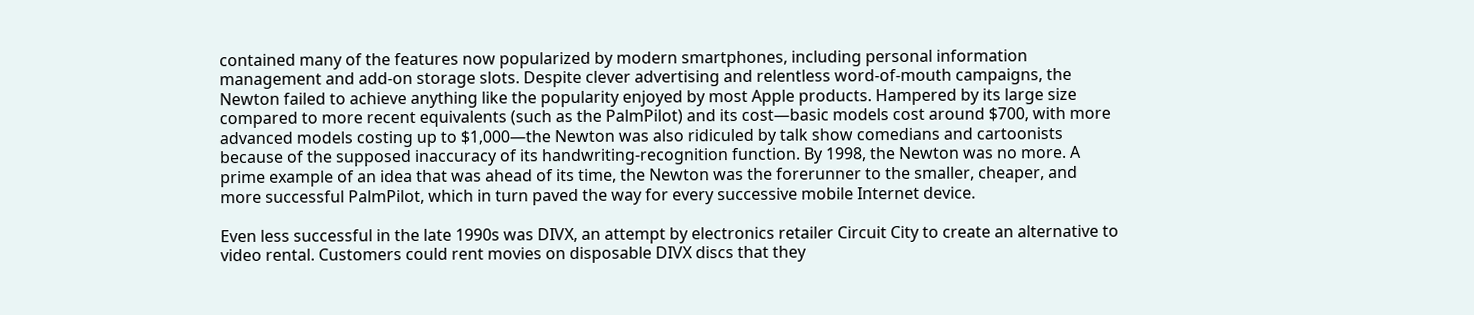contained many of the features now popularized by modern smartphones, including personal information management and add-on storage slots. Despite clever advertising and relentless word-of-mouth campaigns, the Newton failed to achieve anything like the popularity enjoyed by most Apple products. Hampered by its large size compared to more recent equivalents (such as the PalmPilot) and its cost—basic models cost around $700, with more advanced models costing up to $1,000—the Newton was also ridiculed by talk show comedians and cartoonists because of the supposed inaccuracy of its handwriting-recognition function. By 1998, the Newton was no more. A prime example of an idea that was ahead of its time, the Newton was the forerunner to the smaller, cheaper, and more successful PalmPilot, which in turn paved the way for every successive mobile Internet device.

Even less successful in the late 1990s was DIVX, an attempt by electronics retailer Circuit City to create an alternative to video rental. Customers could rent movies on disposable DIVX discs that they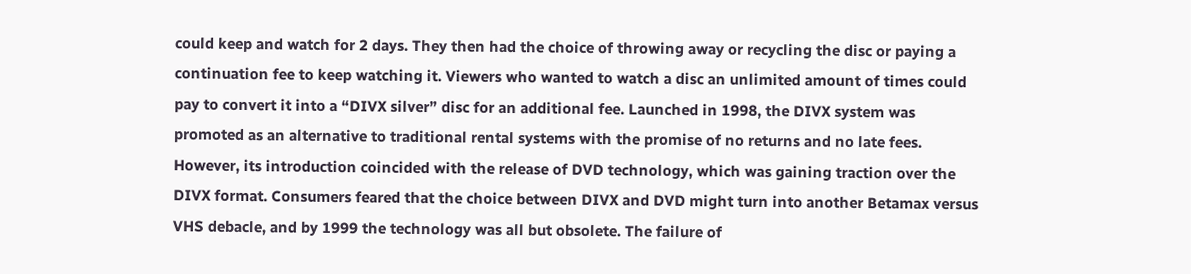could keep and watch for 2 days. They then had the choice of throwing away or recycling the disc or paying a continuation fee to keep watching it. Viewers who wanted to watch a disc an unlimited amount of times could pay to convert it into a “DIVX silver” disc for an additional fee. Launched in 1998, the DIVX system was promoted as an alternative to traditional rental systems with the promise of no returns and no late fees. However, its introduction coincided with the release of DVD technology, which was gaining traction over the DIVX format. Consumers feared that the choice between DIVX and DVD might turn into another Betamax versus VHS debacle, and by 1999 the technology was all but obsolete. The failure of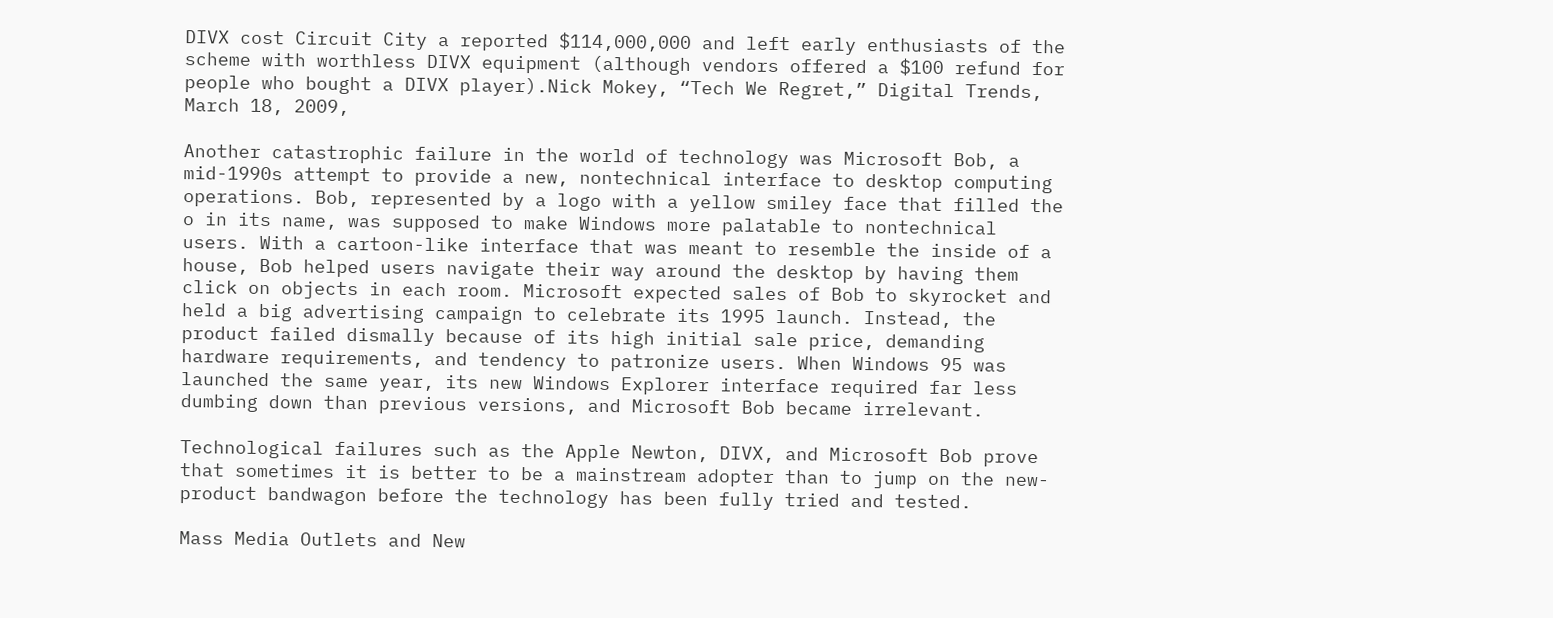DIVX cost Circuit City a reported $114,000,000 and left early enthusiasts of the scheme with worthless DIVX equipment (although vendors offered a $100 refund for people who bought a DIVX player).Nick Mokey, “Tech We Regret,” Digital Trends, March 18, 2009,

Another catastrophic failure in the world of technology was Microsoft Bob, a mid-1990s attempt to provide a new, nontechnical interface to desktop computing operations. Bob, represented by a logo with a yellow smiley face that filled the o in its name, was supposed to make Windows more palatable to nontechnical users. With a cartoon-like interface that was meant to resemble the inside of a house, Bob helped users navigate their way around the desktop by having them click on objects in each room. Microsoft expected sales of Bob to skyrocket and held a big advertising campaign to celebrate its 1995 launch. Instead, the product failed dismally because of its high initial sale price, demanding hardware requirements, and tendency to patronize users. When Windows 95 was launched the same year, its new Windows Explorer interface required far less dumbing down than previous versions, and Microsoft Bob became irrelevant.

Technological failures such as the Apple Newton, DIVX, and Microsoft Bob prove that sometimes it is better to be a mainstream adopter than to jump on the new-product bandwagon before the technology has been fully tried and tested.

Mass Media Outlets and New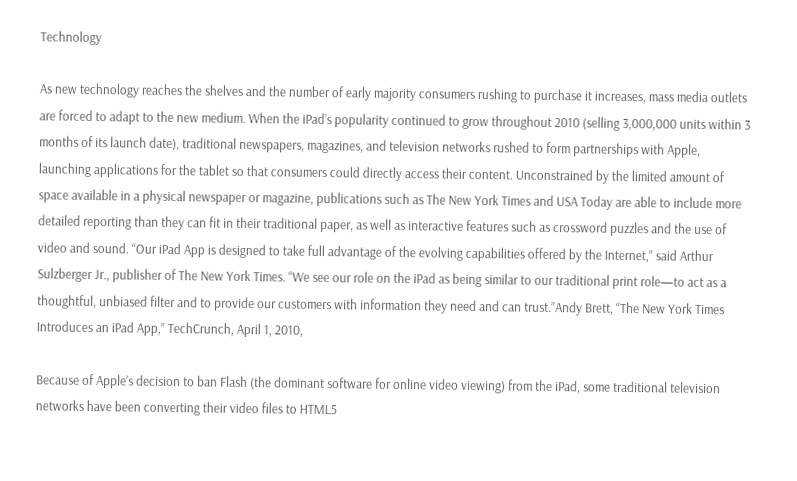Technology

As new technology reaches the shelves and the number of early majority consumers rushing to purchase it increases, mass media outlets are forced to adapt to the new medium. When the iPad’s popularity continued to grow throughout 2010 (selling 3,000,000 units within 3 months of its launch date), traditional newspapers, magazines, and television networks rushed to form partnerships with Apple, launching applications for the tablet so that consumers could directly access their content. Unconstrained by the limited amount of space available in a physical newspaper or magazine, publications such as The New York Times and USA Today are able to include more detailed reporting than they can fit in their traditional paper, as well as interactive features such as crossword puzzles and the use of video and sound. “Our iPad App is designed to take full advantage of the evolving capabilities offered by the Internet,” said Arthur Sulzberger Jr., publisher of The New York Times. “We see our role on the iPad as being similar to our traditional print role—to act as a thoughtful, unbiased filter and to provide our customers with information they need and can trust.”Andy Brett, “The New York Times Introduces an iPad App,” TechCrunch, April 1, 2010,

Because of Apple’s decision to ban Flash (the dominant software for online video viewing) from the iPad, some traditional television networks have been converting their video files to HTML5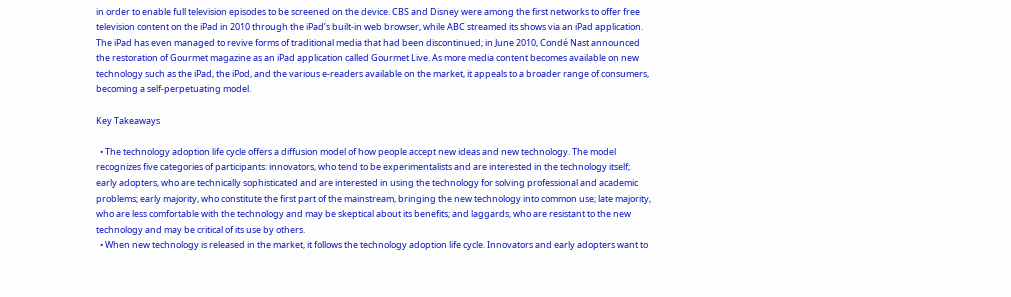in order to enable full television episodes to be screened on the device. CBS and Disney were among the first networks to offer free television content on the iPad in 2010 through the iPad’s built-in web browser, while ABC streamed its shows via an iPad application. The iPad has even managed to revive forms of traditional media that had been discontinued; in June 2010, Condé Nast announced the restoration of Gourmet magazine as an iPad application called Gourmet Live. As more media content becomes available on new technology such as the iPad, the iPod, and the various e-readers available on the market, it appeals to a broader range of consumers, becoming a self-perpetuating model.

Key Takeaways

  • The technology adoption life cycle offers a diffusion model of how people accept new ideas and new technology. The model recognizes five categories of participants: innovators, who tend to be experimentalists and are interested in the technology itself; early adopters, who are technically sophisticated and are interested in using the technology for solving professional and academic problems; early majority, who constitute the first part of the mainstream, bringing the new technology into common use; late majority, who are less comfortable with the technology and may be skeptical about its benefits; and laggards, who are resistant to the new technology and may be critical of its use by others.
  • When new technology is released in the market, it follows the technology adoption life cycle. Innovators and early adopters want to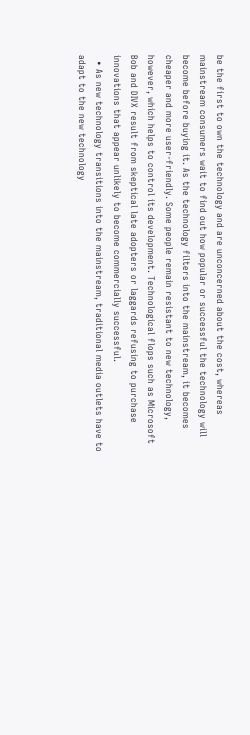be the first to own the technology and are unconcerned about the cost, whereas mainstream consumers wait to find out how popular or successful the technology will become before buying it. As the technology filters into the mainstream, it becomes cheaper and more user-friendly. Some people remain resistant to new technology, however, which helps to control its development. Technological flops such as Microsoft Bob and DIVX result from skeptical late adopters or laggards refusing to purchase innovations that appear unlikely to become commercially successful.
  • As new technology transitions into the mainstream, traditional media outlets have to adapt to the new technology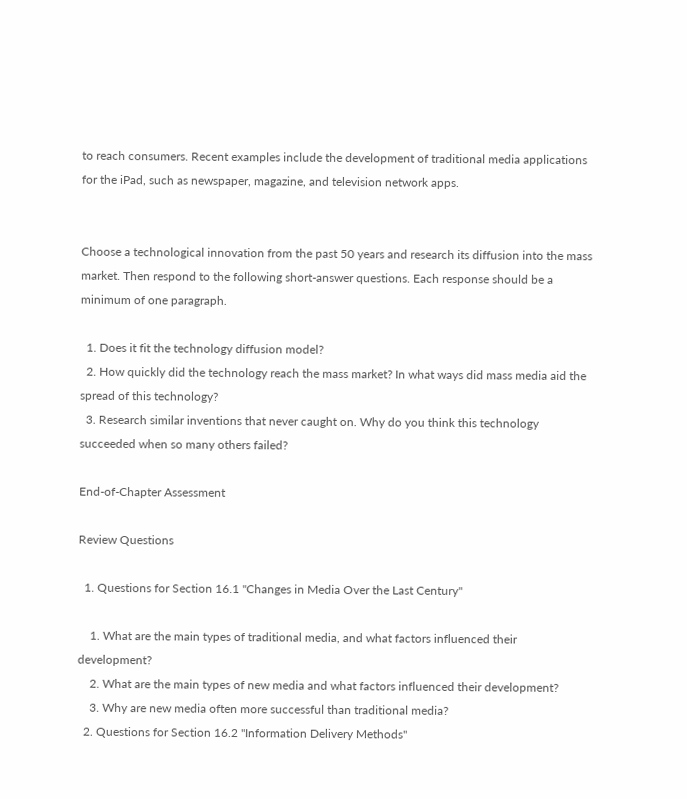to reach consumers. Recent examples include the development of traditional media applications for the iPad, such as newspaper, magazine, and television network apps.


Choose a technological innovation from the past 50 years and research its diffusion into the mass market. Then respond to the following short-answer questions. Each response should be a minimum of one paragraph.

  1. Does it fit the technology diffusion model?
  2. How quickly did the technology reach the mass market? In what ways did mass media aid the spread of this technology?
  3. Research similar inventions that never caught on. Why do you think this technology succeeded when so many others failed?

End-of-Chapter Assessment

Review Questions

  1. Questions for Section 16.1 "Changes in Media Over the Last Century"

    1. What are the main types of traditional media, and what factors influenced their development?
    2. What are the main types of new media and what factors influenced their development?
    3. Why are new media often more successful than traditional media?
  2. Questions for Section 16.2 "Information Delivery Methods"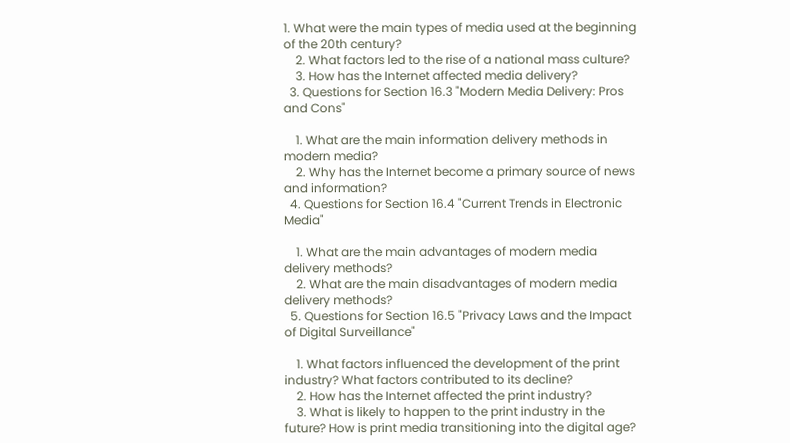1. What were the main types of media used at the beginning of the 20th century?
    2. What factors led to the rise of a national mass culture?
    3. How has the Internet affected media delivery?
  3. Questions for Section 16.3 "Modern Media Delivery: Pros and Cons"

    1. What are the main information delivery methods in modern media?
    2. Why has the Internet become a primary source of news and information?
  4. Questions for Section 16.4 "Current Trends in Electronic Media"

    1. What are the main advantages of modern media delivery methods?
    2. What are the main disadvantages of modern media delivery methods?
  5. Questions for Section 16.5 "Privacy Laws and the Impact of Digital Surveillance"

    1. What factors influenced the development of the print industry? What factors contributed to its decline?
    2. How has the Internet affected the print industry?
    3. What is likely to happen to the print industry in the future? How is print media transitioning into the digital age?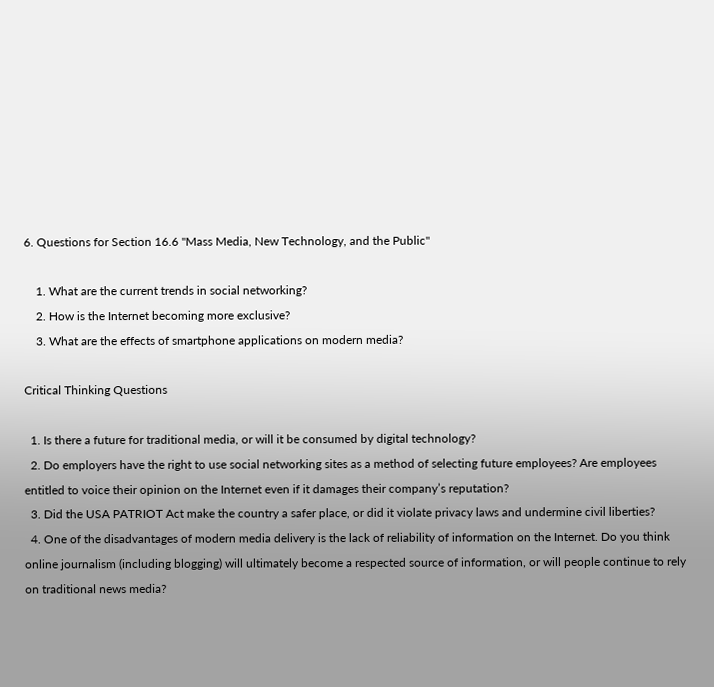6. Questions for Section 16.6 "Mass Media, New Technology, and the Public"

    1. What are the current trends in social networking?
    2. How is the Internet becoming more exclusive?
    3. What are the effects of smartphone applications on modern media?

Critical Thinking Questions

  1. Is there a future for traditional media, or will it be consumed by digital technology?
  2. Do employers have the right to use social networking sites as a method of selecting future employees? Are employees entitled to voice their opinion on the Internet even if it damages their company’s reputation?
  3. Did the USA PATRIOT Act make the country a safer place, or did it violate privacy laws and undermine civil liberties?
  4. One of the disadvantages of modern media delivery is the lack of reliability of information on the Internet. Do you think online journalism (including blogging) will ultimately become a respected source of information, or will people continue to rely on traditional news media?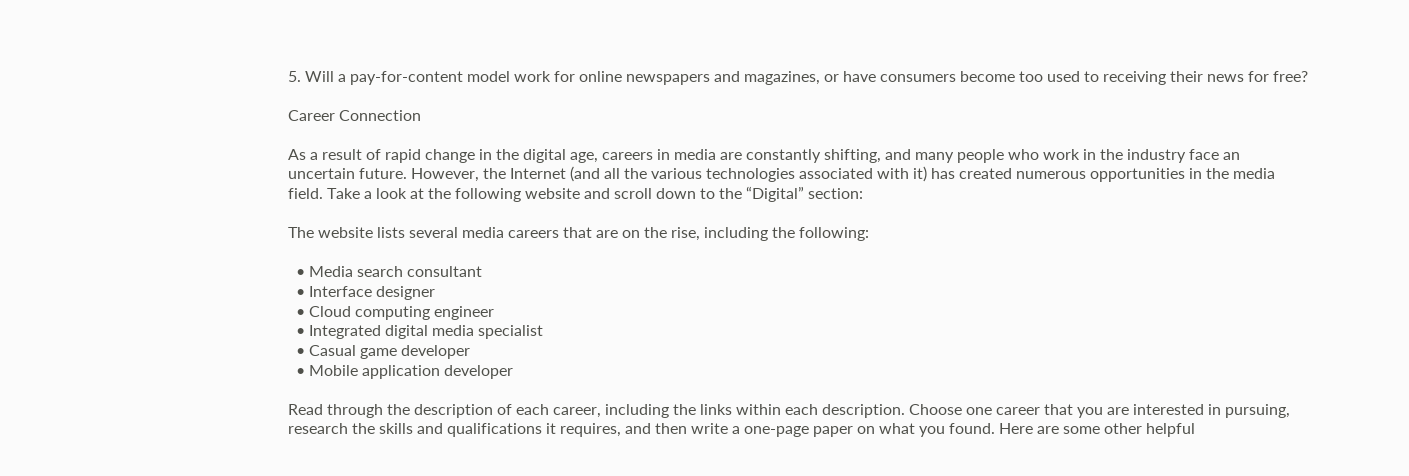5. Will a pay-for-content model work for online newspapers and magazines, or have consumers become too used to receiving their news for free?

Career Connection

As a result of rapid change in the digital age, careers in media are constantly shifting, and many people who work in the industry face an uncertain future. However, the Internet (and all the various technologies associated with it) has created numerous opportunities in the media field. Take a look at the following website and scroll down to the “Digital” section:

The website lists several media careers that are on the rise, including the following:

  • Media search consultant
  • Interface designer
  • Cloud computing engineer
  • Integrated digital media specialist
  • Casual game developer
  • Mobile application developer

Read through the description of each career, including the links within each description. Choose one career that you are interested in pursuing, research the skills and qualifications it requires, and then write a one-page paper on what you found. Here are some other helpful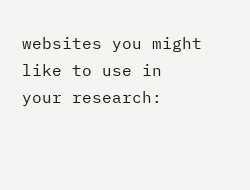websites you might like to use in your research: